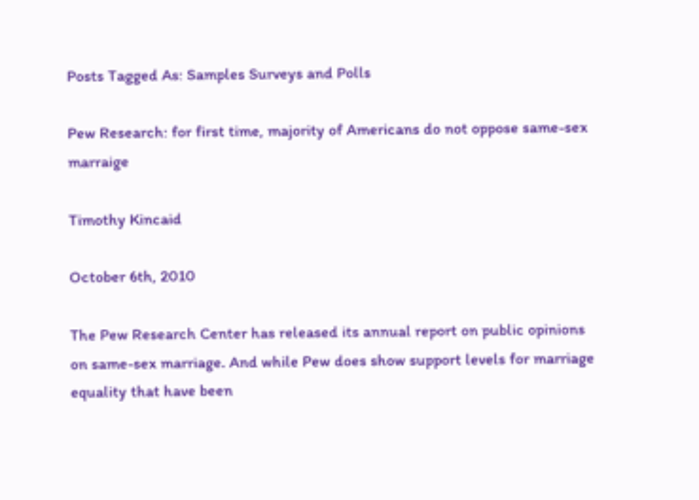Posts Tagged As: Samples Surveys and Polls

Pew Research: for first time, majority of Americans do not oppose same-sex marraige

Timothy Kincaid

October 6th, 2010

The Pew Research Center has released its annual report on public opinions on same-sex marriage. And while Pew does show support levels for marriage equality that have been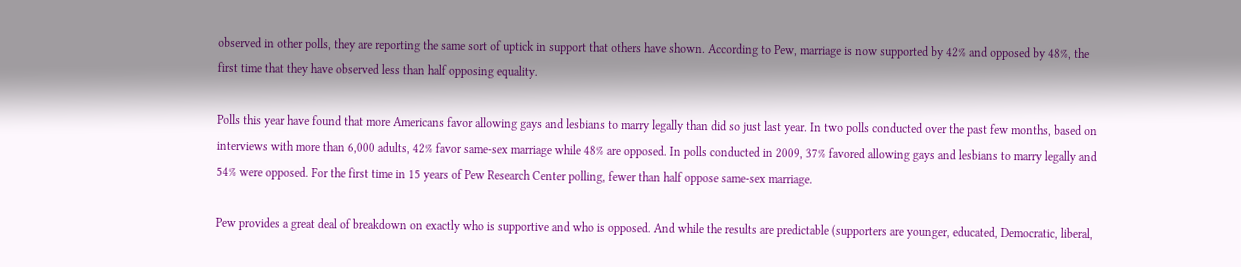observed in other polls, they are reporting the same sort of uptick in support that others have shown. According to Pew, marriage is now supported by 42% and opposed by 48%, the first time that they have observed less than half opposing equality.

Polls this year have found that more Americans favor allowing gays and lesbians to marry legally than did so just last year. In two polls conducted over the past few months, based on interviews with more than 6,000 adults, 42% favor same-sex marriage while 48% are opposed. In polls conducted in 2009, 37% favored allowing gays and lesbians to marry legally and 54% were opposed. For the first time in 15 years of Pew Research Center polling, fewer than half oppose same-sex marriage.

Pew provides a great deal of breakdown on exactly who is supportive and who is opposed. And while the results are predictable (supporters are younger, educated, Democratic, liberal,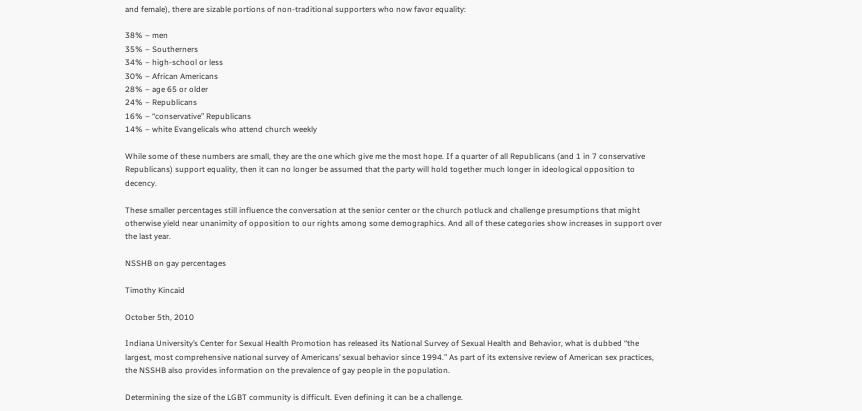and female), there are sizable portions of non-traditional supporters who now favor equality:

38% – men
35% – Southerners
34% – high-school or less
30% – African Americans
28% – age 65 or older
24% – Republicans
16% – “conservative” Republicans
14% – white Evangelicals who attend church weekly

While some of these numbers are small, they are the one which give me the most hope. If a quarter of all Republicans (and 1 in 7 conservative Republicans) support equality, then it can no longer be assumed that the party will hold together much longer in ideological opposition to decency.

These smaller percentages still influence the conversation at the senior center or the church potluck and challenge presumptions that might otherwise yield near unanimity of opposition to our rights among some demographics. And all of these categories show increases in support over the last year.

NSSHB on gay percentages

Timothy Kincaid

October 5th, 2010

Indiana University’s Center for Sexual Health Promotion has released its National Survey of Sexual Health and Behavior, what is dubbed “the largest, most comprehensive national survey of Americans’ sexual behavior since 1994.” As part of its extensive review of American sex practices, the NSSHB also provides information on the prevalence of gay people in the population.

Determining the size of the LGBT community is difficult. Even defining it can be a challenge.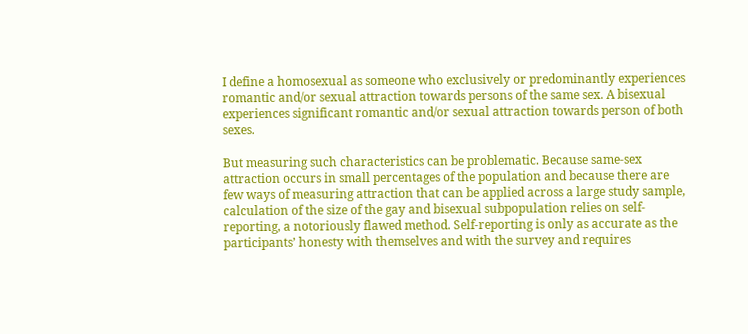I define a homosexual as someone who exclusively or predominantly experiences romantic and/or sexual attraction towards persons of the same sex. A bisexual experiences significant romantic and/or sexual attraction towards person of both sexes.

But measuring such characteristics can be problematic. Because same-sex attraction occurs in small percentages of the population and because there are few ways of measuring attraction that can be applied across a large study sample, calculation of the size of the gay and bisexual subpopulation relies on self-reporting, a notoriously flawed method. Self-reporting is only as accurate as the participants’ honesty with themselves and with the survey and requires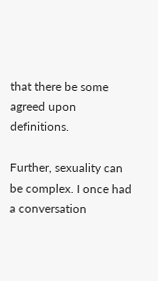that there be some agreed upon definitions.

Further, sexuality can be complex. I once had a conversation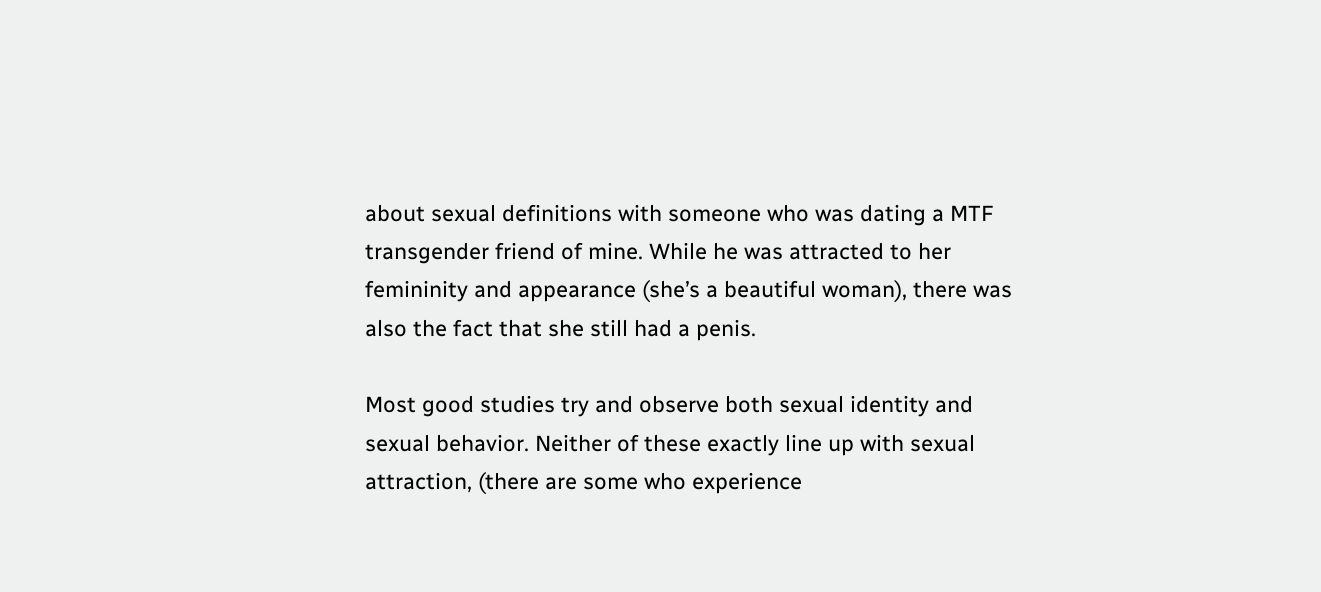about sexual definitions with someone who was dating a MTF transgender friend of mine. While he was attracted to her femininity and appearance (she’s a beautiful woman), there was also the fact that she still had a penis.

Most good studies try and observe both sexual identity and sexual behavior. Neither of these exactly line up with sexual attraction, (there are some who experience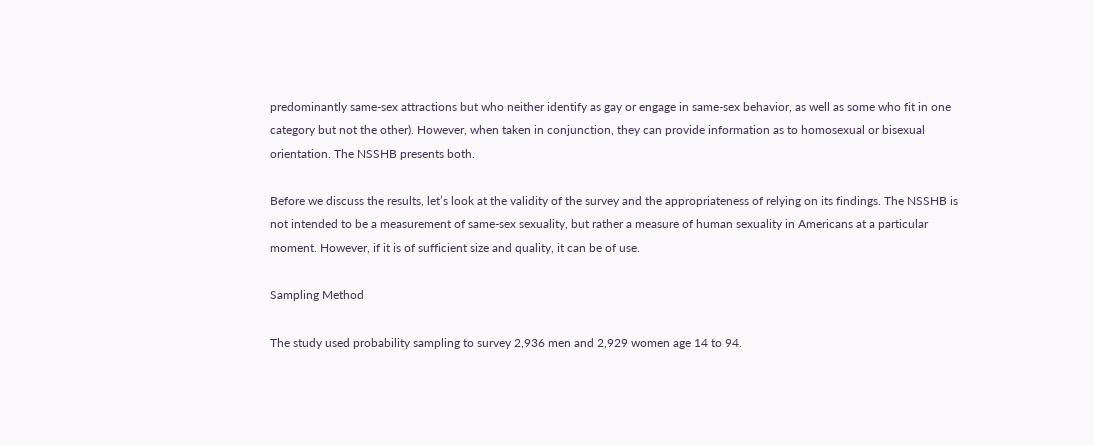predominantly same-sex attractions but who neither identify as gay or engage in same-sex behavior, as well as some who fit in one category but not the other). However, when taken in conjunction, they can provide information as to homosexual or bisexual orientation. The NSSHB presents both.

Before we discuss the results, let’s look at the validity of the survey and the appropriateness of relying on its findings. The NSSHB is not intended to be a measurement of same-sex sexuality, but rather a measure of human sexuality in Americans at a particular moment. However, if it is of sufficient size and quality, it can be of use.

Sampling Method

The study used probability sampling to survey 2,936 men and 2,929 women age 14 to 94.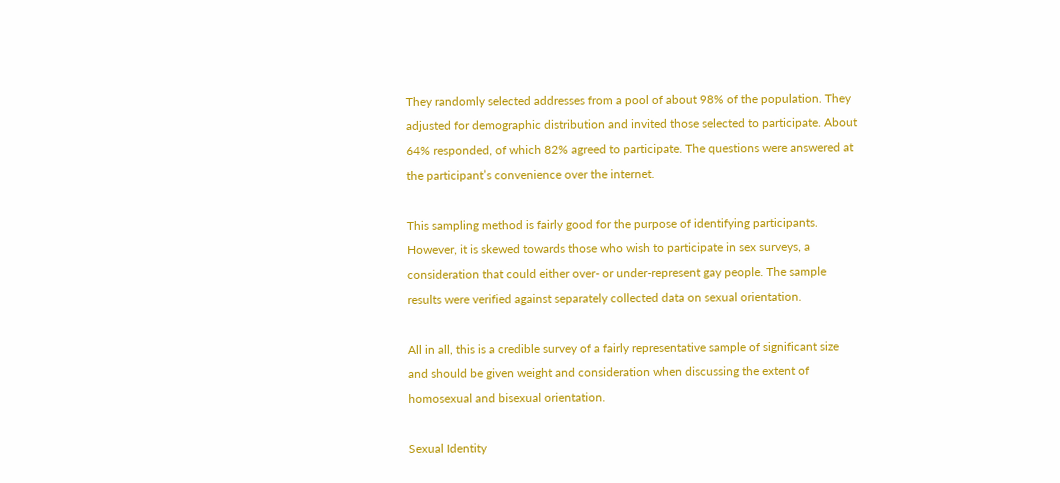They randomly selected addresses from a pool of about 98% of the population. They adjusted for demographic distribution and invited those selected to participate. About 64% responded, of which 82% agreed to participate. The questions were answered at the participant’s convenience over the internet.

This sampling method is fairly good for the purpose of identifying participants. However, it is skewed towards those who wish to participate in sex surveys, a consideration that could either over- or under-represent gay people. The sample results were verified against separately collected data on sexual orientation.

All in all, this is a credible survey of a fairly representative sample of significant size and should be given weight and consideration when discussing the extent of homosexual and bisexual orientation.

Sexual Identity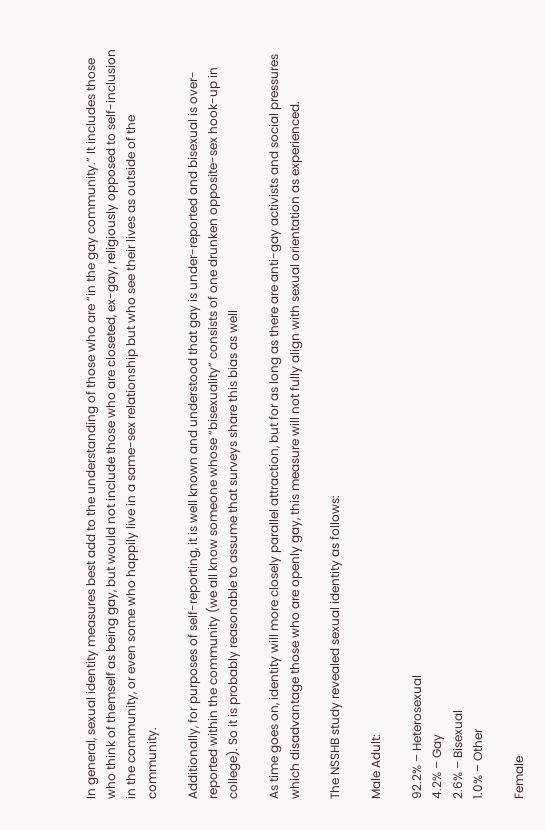In general, sexual identity measures best add to the understanding of those who are “in the gay community.” It includes those who think of themself as being gay, but would not include those who are closeted, ex-gay, religiously opposed to self-inclusion in the community, or even some who happily live in a same-sex relationship but who see their lives as outside of the community.

Additionally, for purposes of self-reporting, it is well known and understood that gay is under-reported and bisexual is over-reported within the community (we all know someone whose “bisexuality” consists of one drunken opposite-sex hook-up in college). So it is probably reasonable to assume that surveys share this bias as well

As time goes on, identity will more closely parallel attraction, but for as long as there are anti-gay activists and social pressures which disadvantage those who are openly gay, this measure will not fully align with sexual orientation as experienced.

The NSSHB study revealed sexual identity as follows:

Male Adult:

92.2% – Heterosexual
4.2% – Gay
2.6% – Bisexual
1.0% – Other

Female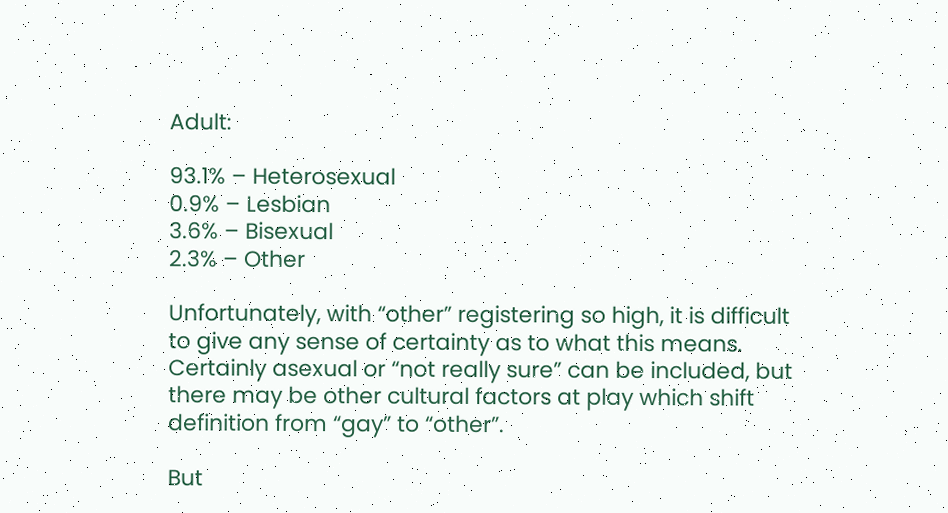Adult:

93.1% – Heterosexual
0.9% – Lesbian
3.6% – Bisexual
2.3% – Other

Unfortunately, with “other” registering so high, it is difficult to give any sense of certainty as to what this means. Certainly asexual or “not really sure” can be included, but there may be other cultural factors at play which shift definition from “gay” to “other”.

But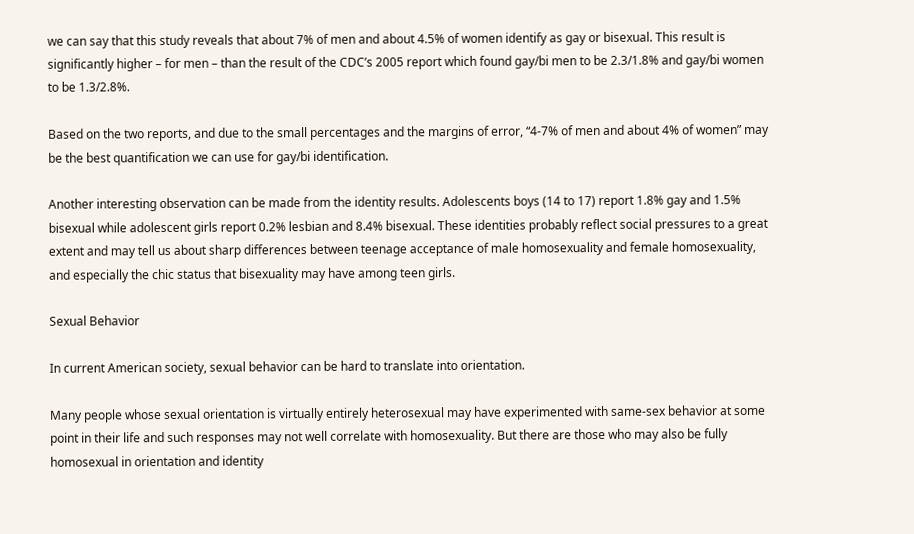we can say that this study reveals that about 7% of men and about 4.5% of women identify as gay or bisexual. This result is significantly higher – for men – than the result of the CDC’s 2005 report which found gay/bi men to be 2.3/1.8% and gay/bi women to be 1.3/2.8%.

Based on the two reports, and due to the small percentages and the margins of error, “4-7% of men and about 4% of women” may be the best quantification we can use for gay/bi identification.

Another interesting observation can be made from the identity results. Adolescents boys (14 to 17) report 1.8% gay and 1.5% bisexual while adolescent girls report 0.2% lesbian and 8.4% bisexual. These identities probably reflect social pressures to a great extent and may tell us about sharp differences between teenage acceptance of male homosexuality and female homosexuality, and especially the chic status that bisexuality may have among teen girls.

Sexual Behavior

In current American society, sexual behavior can be hard to translate into orientation.

Many people whose sexual orientation is virtually entirely heterosexual may have experimented with same-sex behavior at some point in their life and such responses may not well correlate with homosexuality. But there are those who may also be fully homosexual in orientation and identity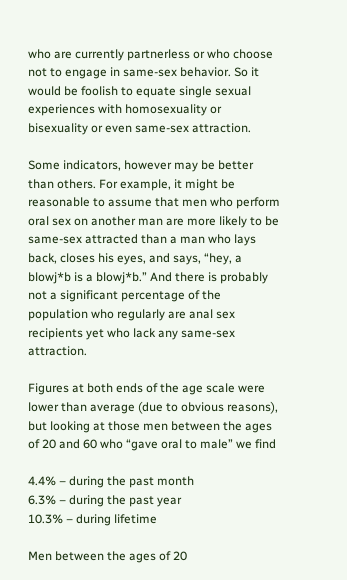who are currently partnerless or who choose not to engage in same-sex behavior. So it would be foolish to equate single sexual experiences with homosexuality or bisexuality or even same-sex attraction.

Some indicators, however may be better than others. For example, it might be reasonable to assume that men who perform oral sex on another man are more likely to be same-sex attracted than a man who lays back, closes his eyes, and says, “hey, a blowj*b is a blowj*b.” And there is probably not a significant percentage of the population who regularly are anal sex recipients yet who lack any same-sex attraction.

Figures at both ends of the age scale were lower than average (due to obvious reasons), but looking at those men between the ages of 20 and 60 who “gave oral to male” we find

4.4% – during the past month
6.3% – during the past year
10.3% – during lifetime

Men between the ages of 20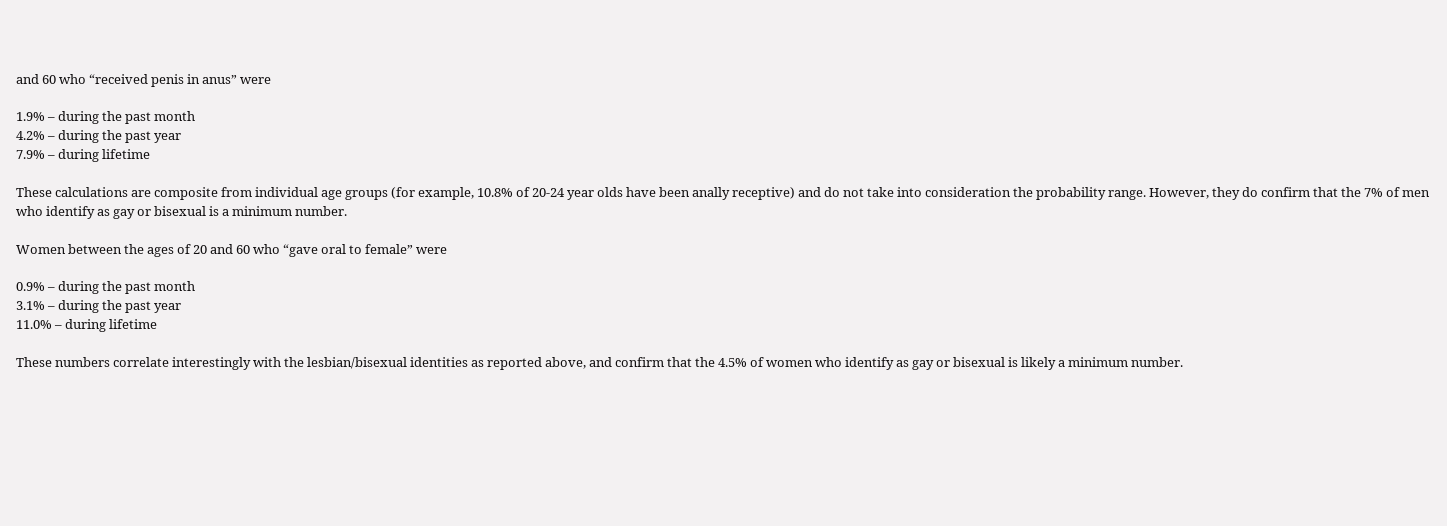and 60 who “received penis in anus” were

1.9% – during the past month
4.2% – during the past year
7.9% – during lifetime

These calculations are composite from individual age groups (for example, 10.8% of 20-24 year olds have been anally receptive) and do not take into consideration the probability range. However, they do confirm that the 7% of men who identify as gay or bisexual is a minimum number.

Women between the ages of 20 and 60 who “gave oral to female” were

0.9% – during the past month
3.1% – during the past year
11.0% – during lifetime

These numbers correlate interestingly with the lesbian/bisexual identities as reported above, and confirm that the 4.5% of women who identify as gay or bisexual is likely a minimum number.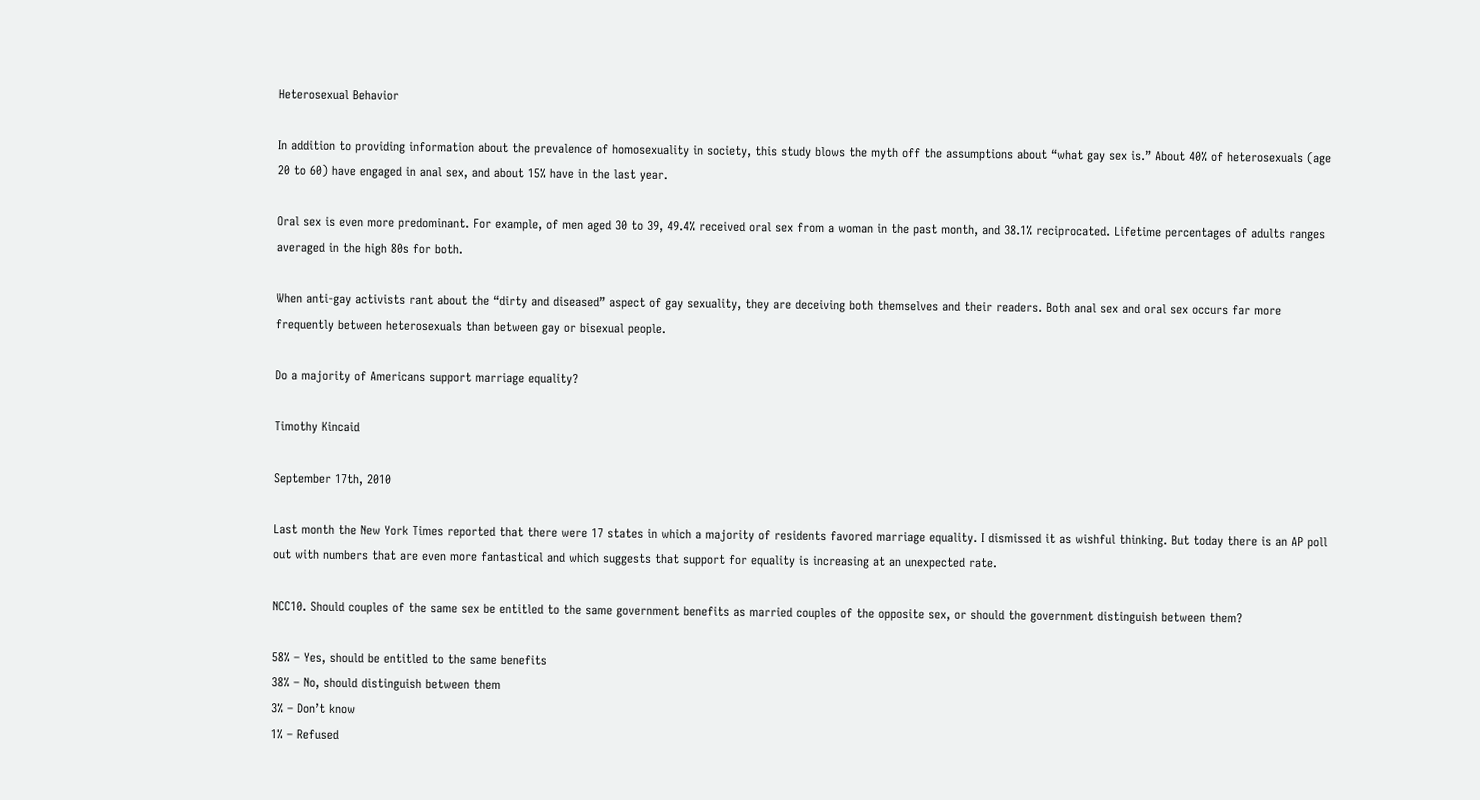Heterosexual Behavior

In addition to providing information about the prevalence of homosexuality in society, this study blows the myth off the assumptions about “what gay sex is.” About 40% of heterosexuals (age 20 to 60) have engaged in anal sex, and about 15% have in the last year.

Oral sex is even more predominant. For example, of men aged 30 to 39, 49.4% received oral sex from a woman in the past month, and 38.1% reciprocated. Lifetime percentages of adults ranges averaged in the high 80s for both.

When anti-gay activists rant about the “dirty and diseased” aspect of gay sexuality, they are deceiving both themselves and their readers. Both anal sex and oral sex occurs far more frequently between heterosexuals than between gay or bisexual people.

Do a majority of Americans support marriage equality?

Timothy Kincaid

September 17th, 2010

Last month the New York Times reported that there were 17 states in which a majority of residents favored marriage equality. I dismissed it as wishful thinking. But today there is an AP poll out with numbers that are even more fantastical and which suggests that support for equality is increasing at an unexpected rate.

NCC10. Should couples of the same sex be entitled to the same government benefits as married couples of the opposite sex, or should the government distinguish between them?

58% – Yes, should be entitled to the same benefits
38% – No, should distinguish between them
3% – Don’t know
1% – Refused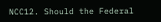NCC12. Should the Federal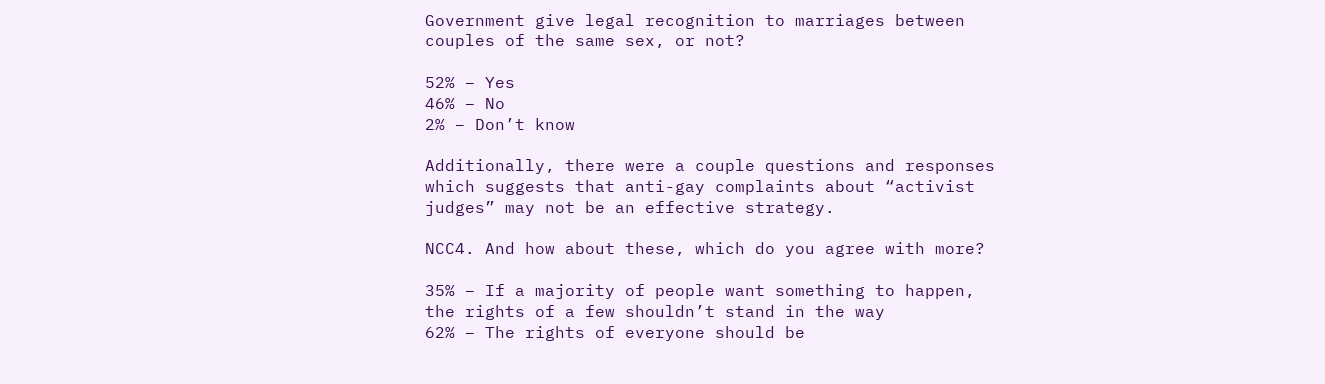Government give legal recognition to marriages between couples of the same sex, or not?

52% – Yes
46% – No
2% – Don’t know

Additionally, there were a couple questions and responses which suggests that anti-gay complaints about “activist judges” may not be an effective strategy.

NCC4. And how about these, which do you agree with more?

35% – If a majority of people want something to happen, the rights of a few shouldn’t stand in the way
62% – The rights of everyone should be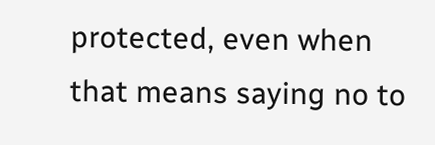protected, even when that means saying no to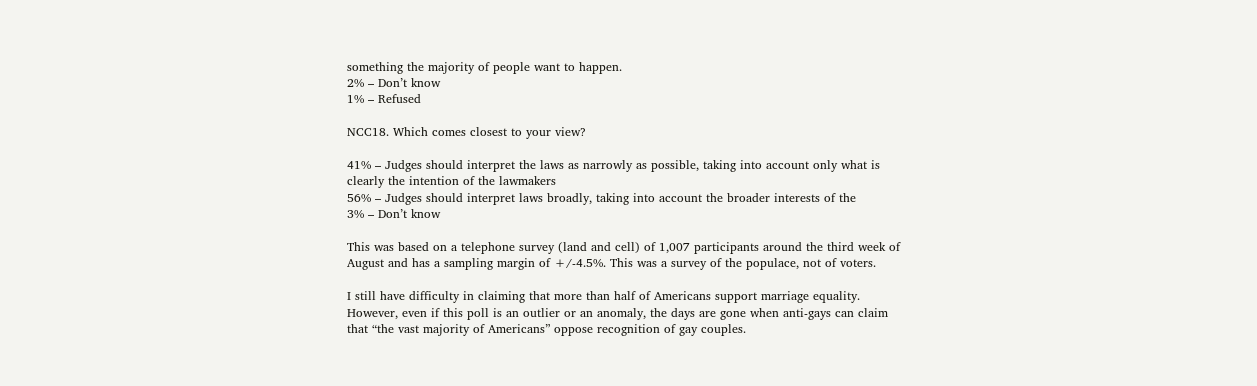something the majority of people want to happen.
2% – Don’t know
1% – Refused

NCC18. Which comes closest to your view?

41% – Judges should interpret the laws as narrowly as possible, taking into account only what is
clearly the intention of the lawmakers
56% – Judges should interpret laws broadly, taking into account the broader interests of the
3% – Don’t know

This was based on a telephone survey (land and cell) of 1,007 participants around the third week of August and has a sampling margin of +/-4.5%. This was a survey of the populace, not of voters.

I still have difficulty in claiming that more than half of Americans support marriage equality. However, even if this poll is an outlier or an anomaly, the days are gone when anti-gays can claim that “the vast majority of Americans” oppose recognition of gay couples.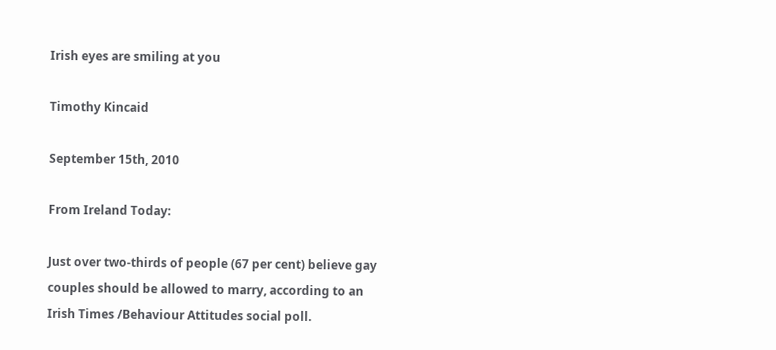Irish eyes are smiling at you

Timothy Kincaid

September 15th, 2010

From Ireland Today:

Just over two-thirds of people (67 per cent) believe gay couples should be allowed to marry, according to an Irish Times /Behaviour Attitudes social poll.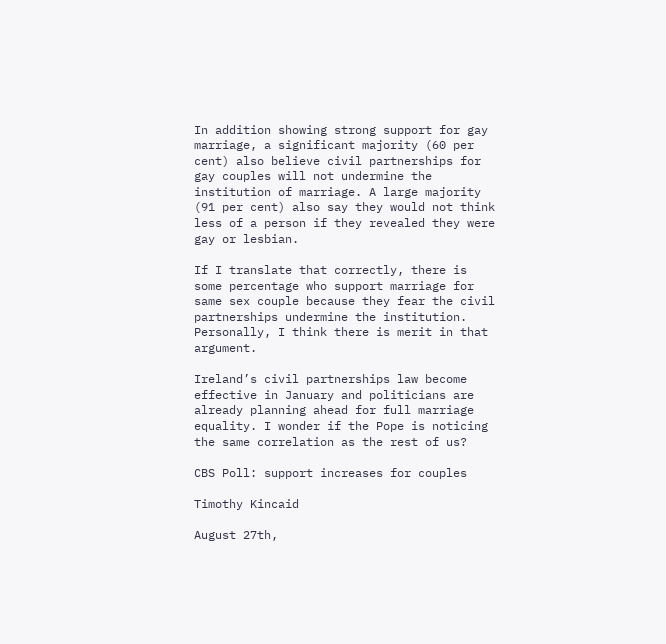In addition showing strong support for gay marriage, a significant majority (60 per cent) also believe civil partnerships for gay couples will not undermine the institution of marriage. A large majority (91 per cent) also say they would not think less of a person if they revealed they were gay or lesbian.

If I translate that correctly, there is some percentage who support marriage for same sex couple because they fear the civil partnerships undermine the institution. Personally, I think there is merit in that argument.

Ireland’s civil partnerships law become effective in January and politicians are already planning ahead for full marriage equality. I wonder if the Pope is noticing the same correlation as the rest of us?

CBS Poll: support increases for couples

Timothy Kincaid

August 27th,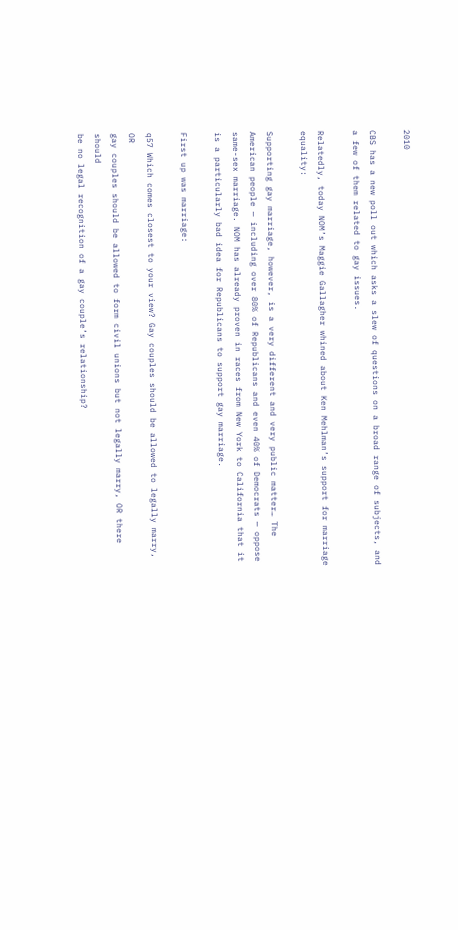2010

CBS has a new poll out which asks a slew of questions on a broad range of subjects, and a few of them related to gay issues.

Relatedly, today NOM’s Maggie Gallagher whined about Ken Mehlman’s support for marriage equality:

Supporting gay marriage, however, is a very different and very public matter… The American people — including over 80% of Republicans and even 40% of Democrats — oppose same-sex marriage. NOM has already proven in races from New York to California that it is a particularly bad idea for Republicans to support gay marriage.

First up was marriage:

q57 Which comes closest to your view? Gay couples should be allowed to legally marry, OR
gay couples should be allowed to form civil unions but not legally marry, OR there should
be no legal recognition of a gay couple’s relationship?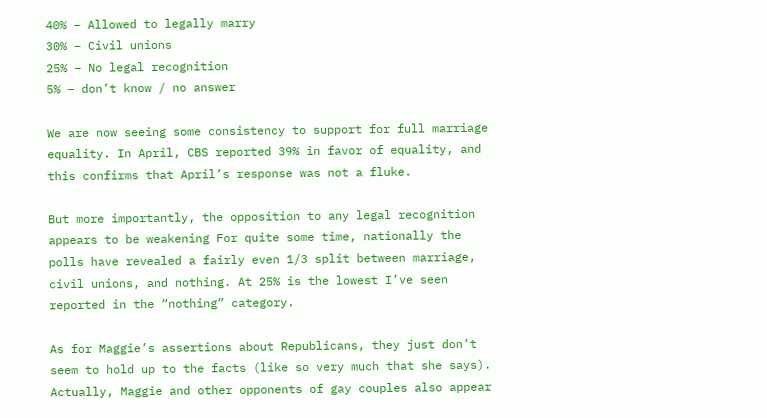40% – Allowed to legally marry
30% – Civil unions
25% – No legal recognition
5% – don’t know / no answer

We are now seeing some consistency to support for full marriage equality. In April, CBS reported 39% in favor of equality, and this confirms that April’s response was not a fluke.

But more importantly, the opposition to any legal recognition appears to be weakening For quite some time, nationally the polls have revealed a fairly even 1/3 split between marriage, civil unions, and nothing. At 25% is the lowest I’ve seen reported in the “nothing” category.

As for Maggie’s assertions about Republicans, they just don’t seem to hold up to the facts (like so very much that she says). Actually, Maggie and other opponents of gay couples also appear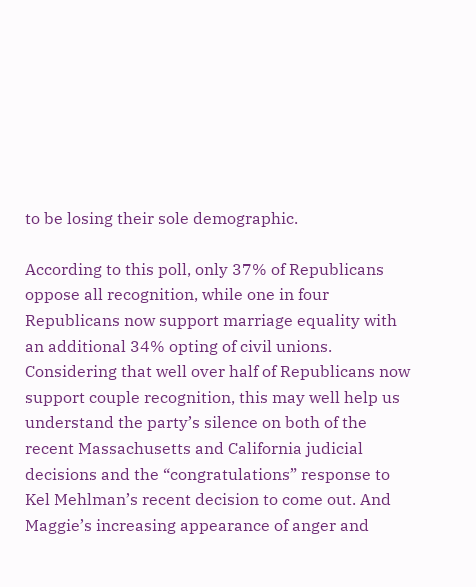to be losing their sole demographic.

According to this poll, only 37% of Republicans oppose all recognition, while one in four Republicans now support marriage equality with an additional 34% opting of civil unions. Considering that well over half of Republicans now support couple recognition, this may well help us understand the party’s silence on both of the recent Massachusetts and California judicial decisions and the “congratulations” response to Kel Mehlman’s recent decision to come out. And Maggie’s increasing appearance of anger and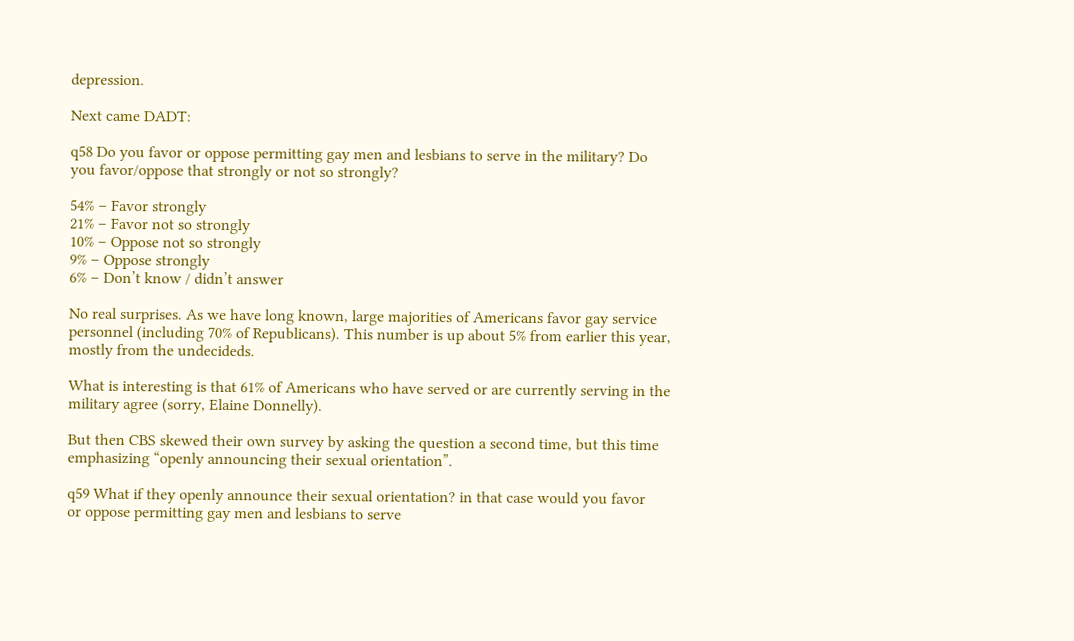depression.

Next came DADT:

q58 Do you favor or oppose permitting gay men and lesbians to serve in the military? Do
you favor/oppose that strongly or not so strongly?

54% – Favor strongly
21% – Favor not so strongly
10% – Oppose not so strongly
9% – Oppose strongly
6% – Don’t know / didn’t answer

No real surprises. As we have long known, large majorities of Americans favor gay service personnel (including 70% of Republicans). This number is up about 5% from earlier this year, mostly from the undecideds.

What is interesting is that 61% of Americans who have served or are currently serving in the military agree (sorry, Elaine Donnelly).

But then CBS skewed their own survey by asking the question a second time, but this time emphasizing “openly announcing their sexual orientation”.

q59 What if they openly announce their sexual orientation? in that case would you favor
or oppose permitting gay men and lesbians to serve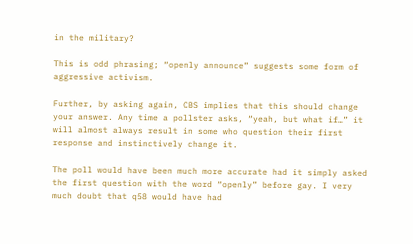in the military?

This is odd phrasing; “openly announce” suggests some form of aggressive activism.

Further, by asking again, CBS implies that this should change your answer. Any time a pollster asks, “yeah, but what if…” it will almost always result in some who question their first response and instinctively change it.

The poll would have been much more accurate had it simply asked the first question with the word “openly” before gay. I very much doubt that q58 would have had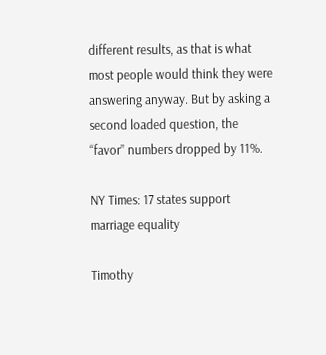different results, as that is what most people would think they were answering anyway. But by asking a second loaded question, the “favor” numbers dropped by 11%.

NY Times: 17 states support marriage equality

Timothy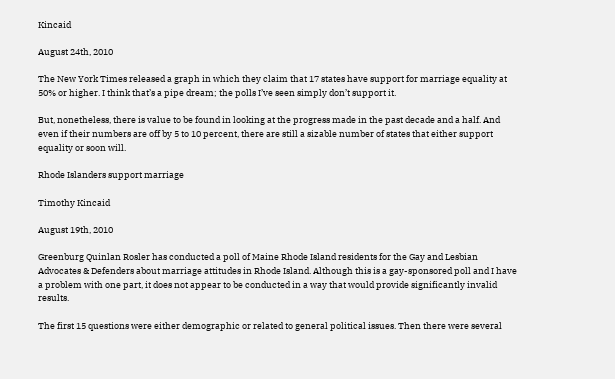Kincaid

August 24th, 2010

The New York Times released a graph in which they claim that 17 states have support for marriage equality at 50% or higher. I think that’s a pipe dream; the polls I’ve seen simply don’t support it.

But, nonetheless, there is value to be found in looking at the progress made in the past decade and a half. And even if their numbers are off by 5 to 10 percent, there are still a sizable number of states that either support equality or soon will.

Rhode Islanders support marriage

Timothy Kincaid

August 19th, 2010

Greenburg Quinlan Rosler has conducted a poll of Maine Rhode Island residents for the Gay and Lesbian Advocates & Defenders about marriage attitudes in Rhode Island. Although this is a gay-sponsored poll and I have a problem with one part, it does not appear to be conducted in a way that would provide significantly invalid results.

The first 15 questions were either demographic or related to general political issues. Then there were several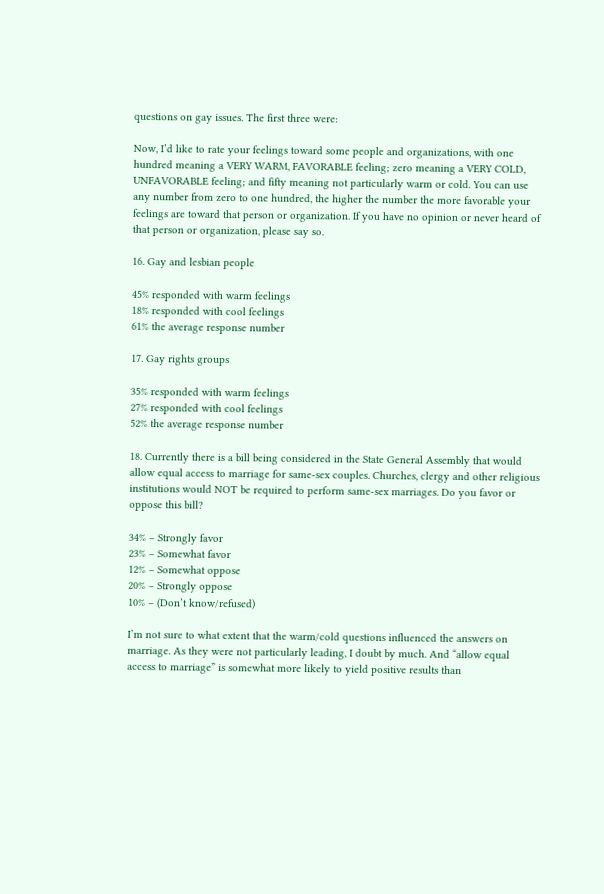questions on gay issues. The first three were:

Now, I’d like to rate your feelings toward some people and organizations, with one hundred meaning a VERY WARM, FAVORABLE feeling; zero meaning a VERY COLD, UNFAVORABLE feeling; and fifty meaning not particularly warm or cold. You can use any number from zero to one hundred, the higher the number the more favorable your feelings are toward that person or organization. If you have no opinion or never heard of that person or organization, please say so.

16. Gay and lesbian people

45% responded with warm feelings
18% responded with cool feelings
61% the average response number

17. Gay rights groups

35% responded with warm feelings
27% responded with cool feelings
52% the average response number

18. Currently there is a bill being considered in the State General Assembly that would allow equal access to marriage for same-sex couples. Churches, clergy and other religious institutions would NOT be required to perform same-sex marriages. Do you favor or oppose this bill?

34% – Strongly favor
23% – Somewhat favor
12% – Somewhat oppose
20% – Strongly oppose
10% – (Don’t know/refused)

I’m not sure to what extent that the warm/cold questions influenced the answers on marriage. As they were not particularly leading, I doubt by much. And “allow equal access to marriage” is somewhat more likely to yield positive results than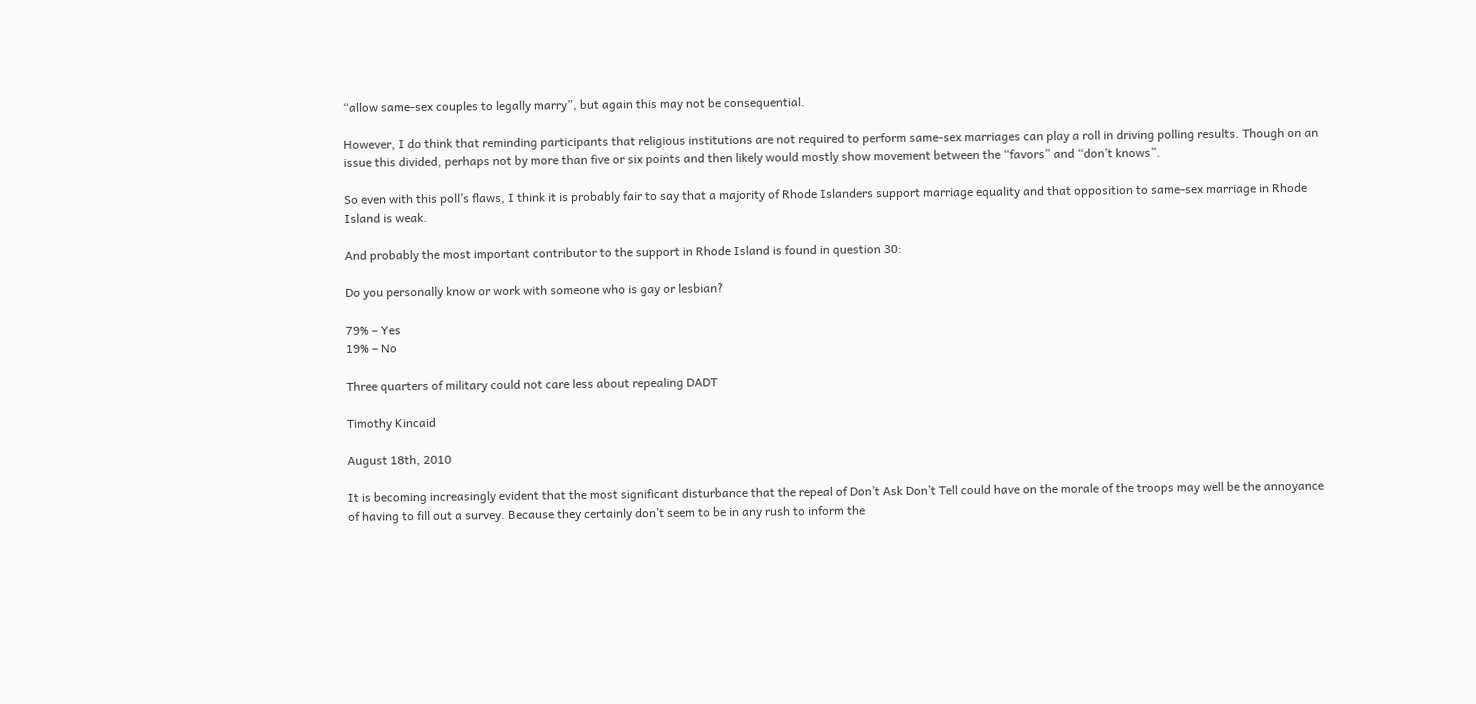“allow same-sex couples to legally marry”, but again this may not be consequential.

However, I do think that reminding participants that religious institutions are not required to perform same-sex marriages can play a roll in driving polling results. Though on an issue this divided, perhaps not by more than five or six points and then likely would mostly show movement between the “favors” and “don’t knows”.

So even with this poll’s flaws, I think it is probably fair to say that a majority of Rhode Islanders support marriage equality and that opposition to same-sex marriage in Rhode Island is weak.

And probably the most important contributor to the support in Rhode Island is found in question 30:

Do you personally know or work with someone who is gay or lesbian?

79% – Yes
19% – No

Three quarters of military could not care less about repealing DADT

Timothy Kincaid

August 18th, 2010

It is becoming increasingly evident that the most significant disturbance that the repeal of Don’t Ask Don’t Tell could have on the morale of the troops may well be the annoyance of having to fill out a survey. Because they certainly don’t seem to be in any rush to inform the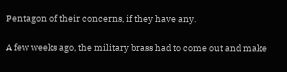Pentagon of their concerns, if they have any.

A few weeks ago, the military brass had to come out and make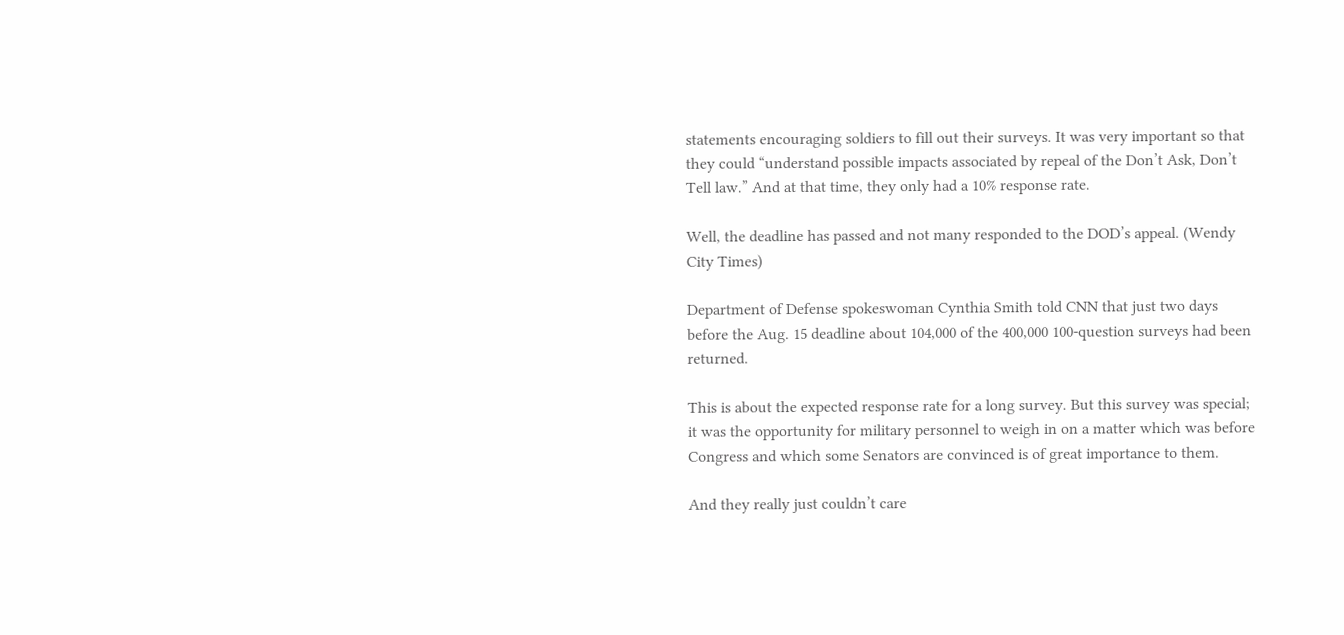statements encouraging soldiers to fill out their surveys. It was very important so that they could “understand possible impacts associated by repeal of the Don’t Ask, Don’t Tell law.” And at that time, they only had a 10% response rate.

Well, the deadline has passed and not many responded to the DOD’s appeal. (Wendy City Times)

Department of Defense spokeswoman Cynthia Smith told CNN that just two days before the Aug. 15 deadline about 104,000 of the 400,000 100-question surveys had been returned.

This is about the expected response rate for a long survey. But this survey was special; it was the opportunity for military personnel to weigh in on a matter which was before Congress and which some Senators are convinced is of great importance to them.

And they really just couldn’t care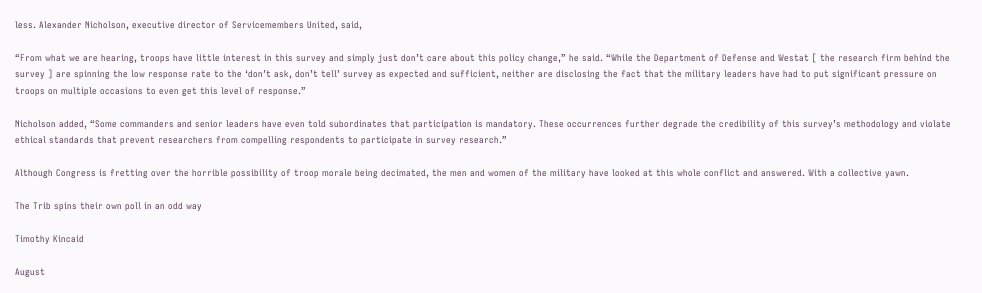less. Alexander Nicholson, executive director of Servicemembers United, said,

“From what we are hearing, troops have little interest in this survey and simply just don’t care about this policy change,” he said. “While the Department of Defense and Westat [ the research firm behind the survey ] are spinning the low response rate to the ‘don’t ask, don’t tell’ survey as expected and sufficient, neither are disclosing the fact that the military leaders have had to put significant pressure on troops on multiple occasions to even get this level of response.”

Nicholson added, “Some commanders and senior leaders have even told subordinates that participation is mandatory. These occurrences further degrade the credibility of this survey’s methodology and violate ethical standards that prevent researchers from compelling respondents to participate in survey research.”

Although Congress is fretting over the horrible possibility of troop morale being decimated, the men and women of the military have looked at this whole conflict and answered. With a collective yawn.

The Trib spins their own poll in an odd way

Timothy Kincaid

August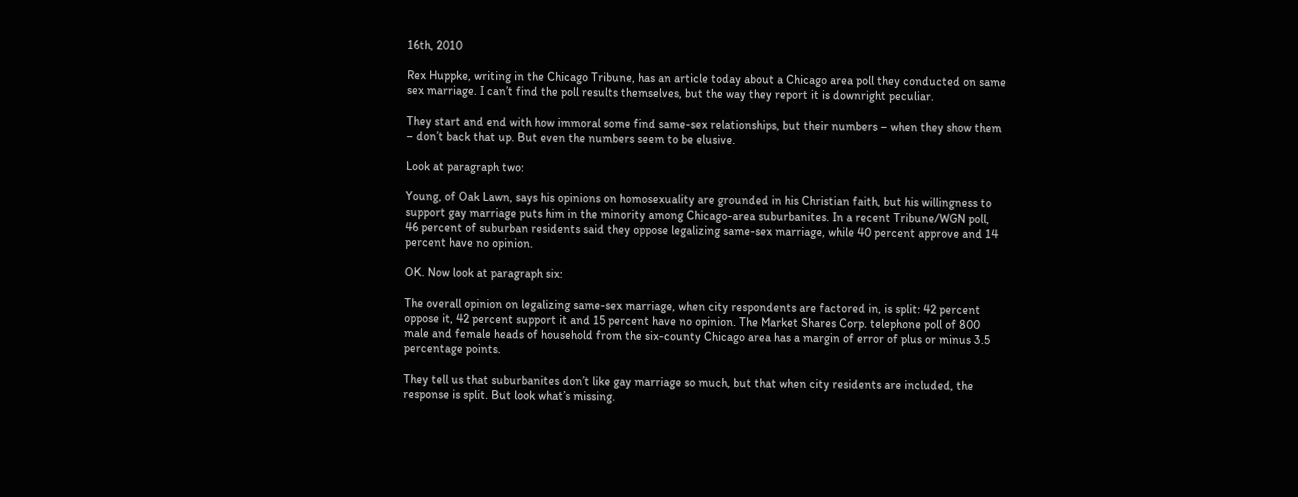16th, 2010

Rex Huppke, writing in the Chicago Tribune, has an article today about a Chicago area poll they conducted on same sex marriage. I can’t find the poll results themselves, but the way they report it is downright peculiar.

They start and end with how immoral some find same-sex relationships, but their numbers – when they show them – don’t back that up. But even the numbers seem to be elusive.

Look at paragraph two:

Young, of Oak Lawn, says his opinions on homosexuality are grounded in his Christian faith, but his willingness to support gay marriage puts him in the minority among Chicago-area suburbanites. In a recent Tribune/WGN poll, 46 percent of suburban residents said they oppose legalizing same-sex marriage, while 40 percent approve and 14 percent have no opinion.

OK. Now look at paragraph six:

The overall opinion on legalizing same-sex marriage, when city respondents are factored in, is split: 42 percent oppose it, 42 percent support it and 15 percent have no opinion. The Market Shares Corp. telephone poll of 800 male and female heads of household from the six-county Chicago area has a margin of error of plus or minus 3.5 percentage points.

They tell us that suburbanites don’t like gay marriage so much, but that when city residents are included, the response is split. But look what’s missing.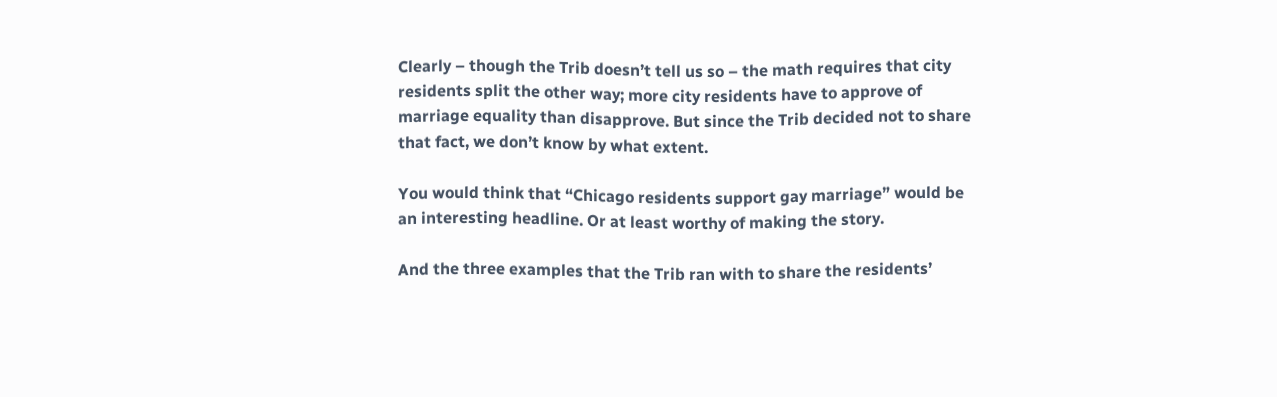Clearly – though the Trib doesn’t tell us so – the math requires that city residents split the other way; more city residents have to approve of marriage equality than disapprove. But since the Trib decided not to share that fact, we don’t know by what extent.

You would think that “Chicago residents support gay marriage” would be an interesting headline. Or at least worthy of making the story.

And the three examples that the Trib ran with to share the residents’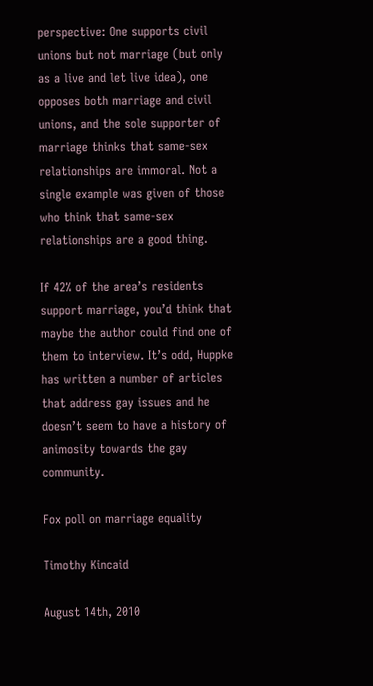perspective: One supports civil unions but not marriage (but only as a live and let live idea), one opposes both marriage and civil unions, and the sole supporter of marriage thinks that same-sex relationships are immoral. Not a single example was given of those who think that same-sex relationships are a good thing.

If 42% of the area’s residents support marriage, you’d think that maybe the author could find one of them to interview. It’s odd, Huppke has written a number of articles that address gay issues and he doesn’t seem to have a history of animosity towards the gay community.

Fox poll on marriage equality

Timothy Kincaid

August 14th, 2010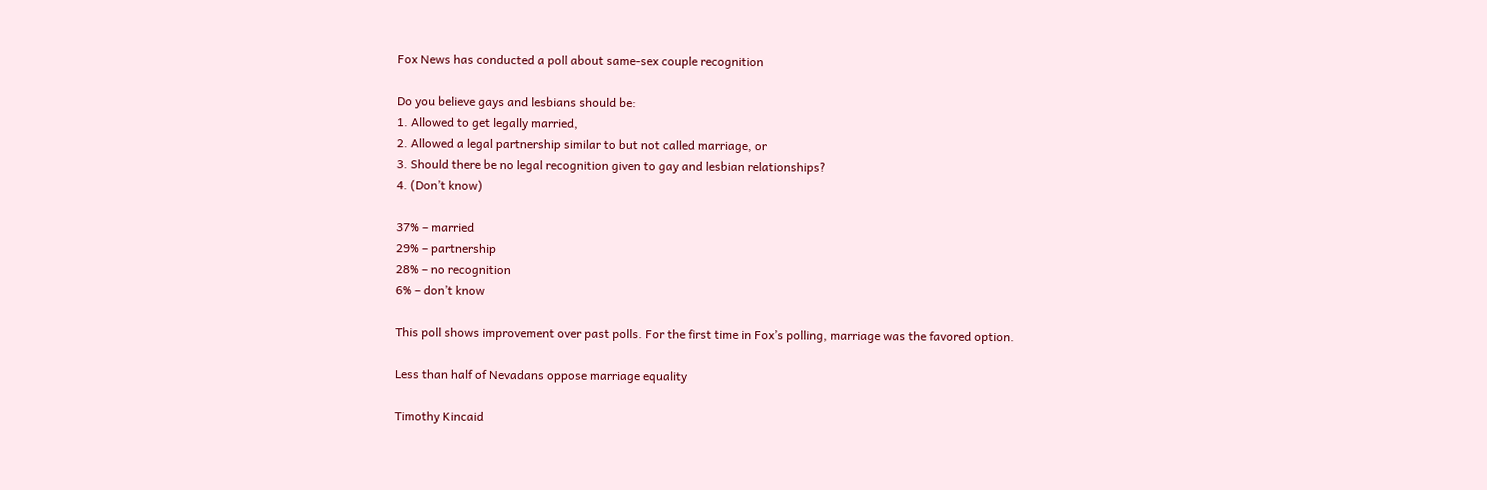Fox News has conducted a poll about same-sex couple recognition

Do you believe gays and lesbians should be:
1. Allowed to get legally married,
2. Allowed a legal partnership similar to but not called marriage, or
3. Should there be no legal recognition given to gay and lesbian relationships?
4. (Don’t know)

37% – married
29% – partnership
28% – no recognition
6% – don’t know

This poll shows improvement over past polls. For the first time in Fox’s polling, marriage was the favored option.

Less than half of Nevadans oppose marriage equality

Timothy Kincaid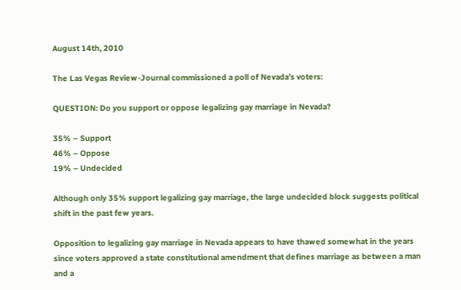August 14th, 2010

The Las Vegas Review-Journal commissioned a poll of Nevada’s voters:

QUESTION: Do you support or oppose legalizing gay marriage in Nevada?

35% – Support
46% – Oppose
19% – Undecided

Although only 35% support legalizing gay marriage, the large undecided block suggests political shift in the past few years.

Opposition to legalizing gay marriage in Nevada appears to have thawed somewhat in the years since voters approved a state constitutional amendment that defines marriage as between a man and a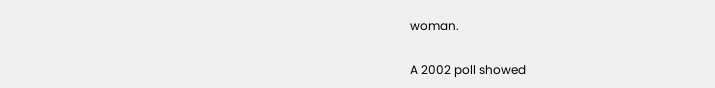woman.

A 2002 poll showed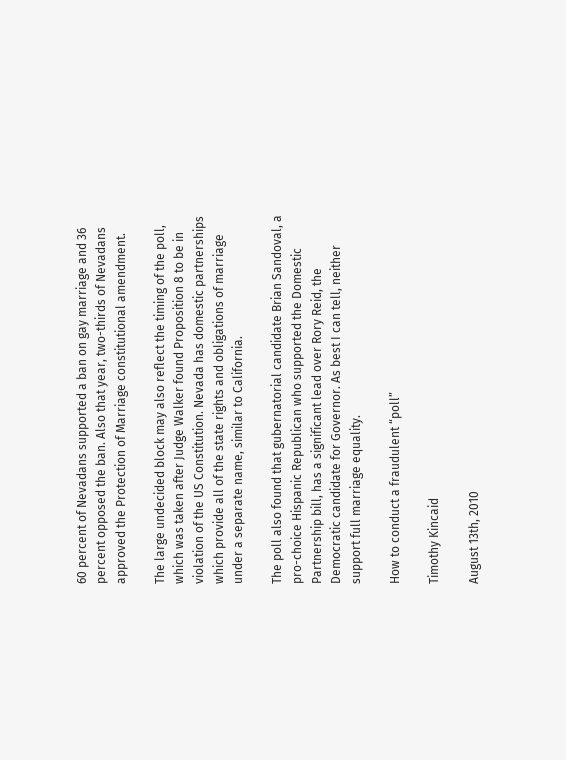60 percent of Nevadans supported a ban on gay marriage and 36 percent opposed the ban. Also that year, two-thirds of Nevadans approved the Protection of Marriage constitutional amendment.

The large undecided block may also reflect the timing of the poll, which was taken after Judge Walker found Proposition 8 to be in violation of the US Constitution. Nevada has domestic partnerships which provide all of the state rights and obligations of marriage under a separate name, similar to California.

The poll also found that gubernatorial candidate Brian Sandoval, a pro-choice Hispanic Republican who supported the Domestic Partnership bill, has a significant lead over Rory Reid, the Democratic candidate for Governor. As best I can tell, neither support full marriage equality.

How to conduct a fraudulent “poll”

Timothy Kincaid

August 13th, 2010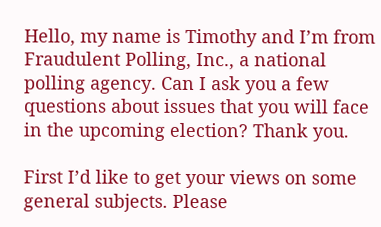Hello, my name is Timothy and I’m from Fraudulent Polling, Inc., a national polling agency. Can I ask you a few questions about issues that you will face in the upcoming election? Thank you.

First I’d like to get your views on some general subjects. Please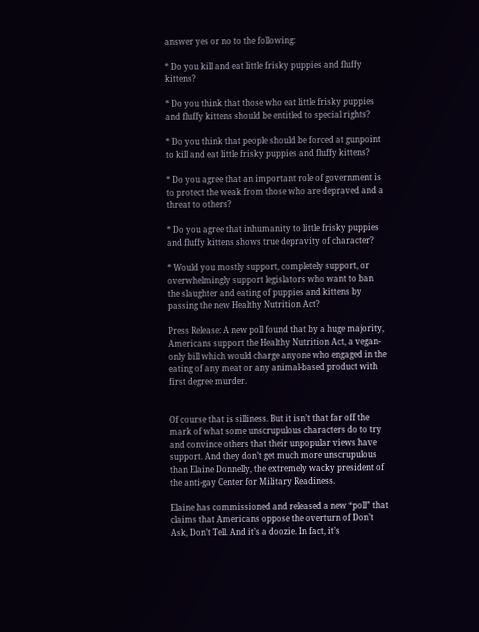answer yes or no to the following:

* Do you kill and eat little frisky puppies and fluffy kittens?

* Do you think that those who eat little frisky puppies and fluffy kittens should be entitled to special rights?

* Do you think that people should be forced at gunpoint to kill and eat little frisky puppies and fluffy kittens?

* Do you agree that an important role of government is to protect the weak from those who are depraved and a threat to others?

* Do you agree that inhumanity to little frisky puppies and fluffy kittens shows true depravity of character?

* Would you mostly support, completely support, or overwhelmingly support legislators who want to ban the slaughter and eating of puppies and kittens by passing the new Healthy Nutrition Act?

Press Release: A new poll found that by a huge majority, Americans support the Healthy Nutrition Act, a vegan-only bill which would charge anyone who engaged in the eating of any meat or any animal-based product with first degree murder.


Of course that is silliness. But it isn’t that far off the mark of what some unscrupulous characters do to try and convince others that their unpopular views have support. And they don’t get much more unscrupulous than Elaine Donnelly, the extremely wacky president of the anti-gay Center for Military Readiness.

Elaine has commissioned and released a new “poll” that claims that Americans oppose the overturn of Don’t Ask, Don’t Tell. And it’s a doozie. In fact, it’s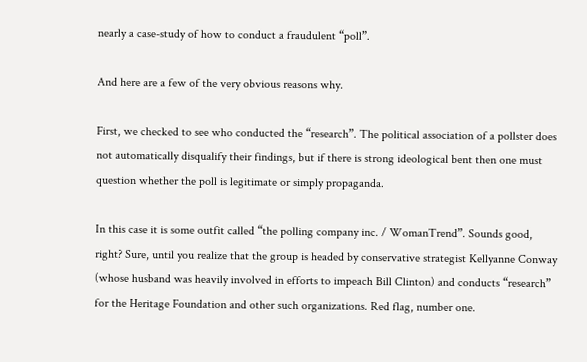nearly a case-study of how to conduct a fraudulent “poll”.

And here are a few of the very obvious reasons why.

First, we checked to see who conducted the “research”. The political association of a pollster does not automatically disqualify their findings, but if there is strong ideological bent then one must question whether the poll is legitimate or simply propaganda.

In this case it is some outfit called “the polling company inc. / WomanTrend”. Sounds good, right? Sure, until you realize that the group is headed by conservative strategist Kellyanne Conway (whose husband was heavily involved in efforts to impeach Bill Clinton) and conducts “research” for the Heritage Foundation and other such organizations. Red flag, number one.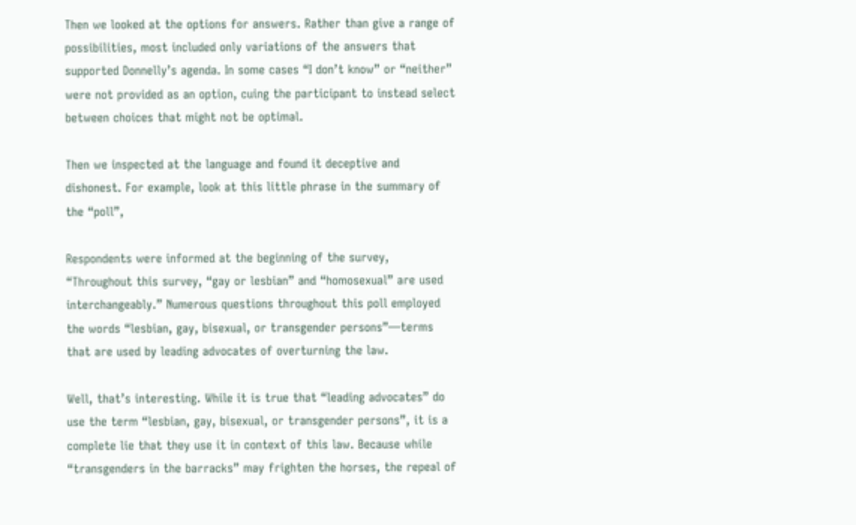Then we looked at the options for answers. Rather than give a range of possibilities, most included only variations of the answers that supported Donnelly’s agenda. In some cases “I don’t know” or “neither” were not provided as an option, cuing the participant to instead select between choices that might not be optimal.

Then we inspected at the language and found it deceptive and dishonest. For example, look at this little phrase in the summary of the “poll”,

Respondents were informed at the beginning of the survey, “Throughout this survey, “gay or lesbian” and “homosexual” are used interchangeably.” Numerous questions throughout this poll employed the words “lesbian, gay, bisexual, or transgender persons”—terms that are used by leading advocates of overturning the law.

Well, that’s interesting. While it is true that “leading advocates” do use the term “lesbian, gay, bisexual, or transgender persons”, it is a complete lie that they use it in context of this law. Because while “transgenders in the barracks” may frighten the horses, the repeal of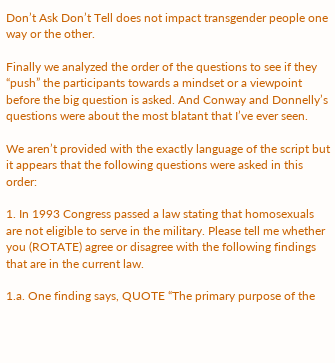Don’t Ask Don’t Tell does not impact transgender people one way or the other.

Finally we analyzed the order of the questions to see if they “push” the participants towards a mindset or a viewpoint before the big question is asked. And Conway and Donnelly’s questions were about the most blatant that I’ve ever seen.

We aren’t provided with the exactly language of the script but it appears that the following questions were asked in this order:

1. In 1993 Congress passed a law stating that homosexuals are not eligible to serve in the military. Please tell me whether you (ROTATE) agree or disagree with the following findings that are in the current law.

1.a. One finding says, QUOTE “The primary purpose of the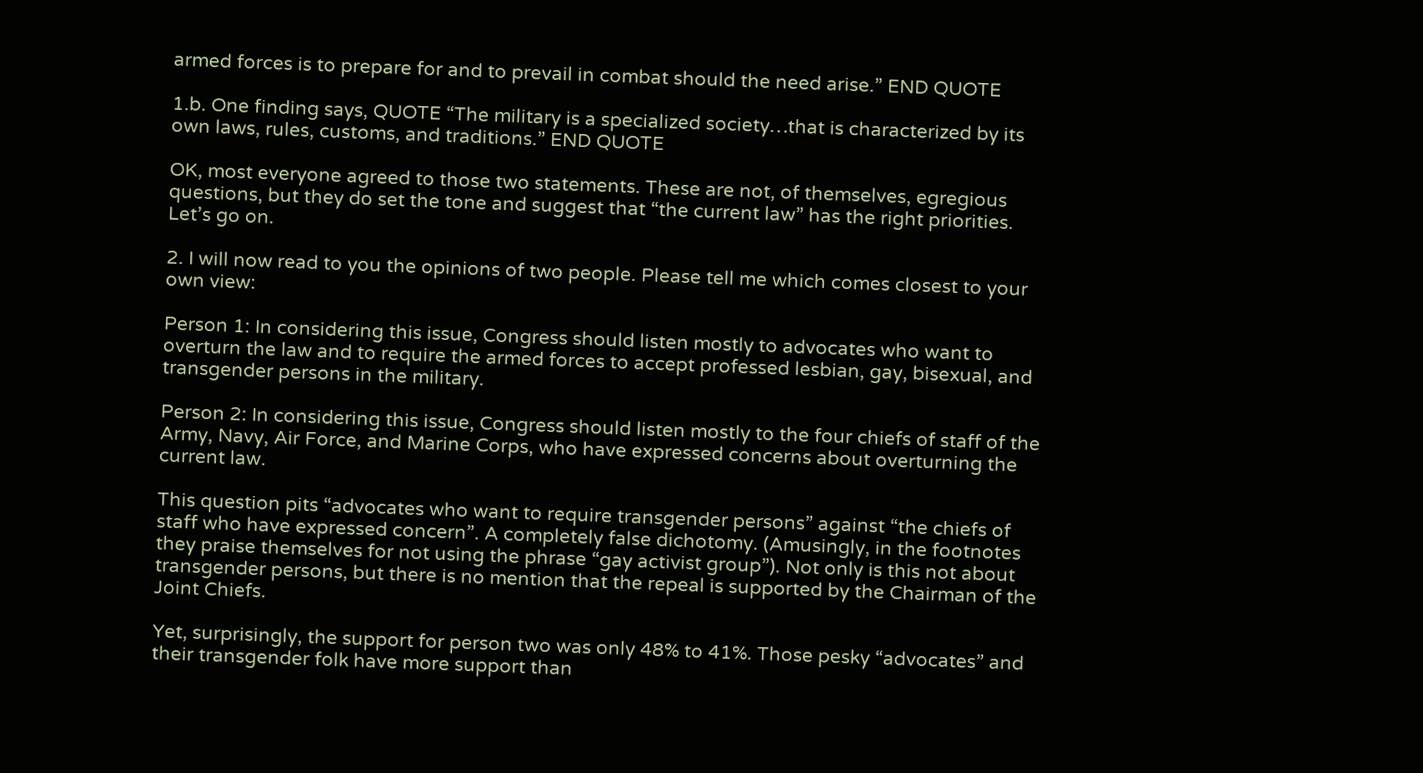armed forces is to prepare for and to prevail in combat should the need arise.” END QUOTE

1.b. One finding says, QUOTE “The military is a specialized society…that is characterized by its own laws, rules, customs, and traditions.” END QUOTE

OK, most everyone agreed to those two statements. These are not, of themselves, egregious questions, but they do set the tone and suggest that “the current law” has the right priorities. Let’s go on.

2. I will now read to you the opinions of two people. Please tell me which comes closest to your own view:

Person 1: In considering this issue, Congress should listen mostly to advocates who want to overturn the law and to require the armed forces to accept professed lesbian, gay, bisexual, and transgender persons in the military.

Person 2: In considering this issue, Congress should listen mostly to the four chiefs of staff of the Army, Navy, Air Force, and Marine Corps, who have expressed concerns about overturning the current law.

This question pits “advocates who want to require transgender persons” against “the chiefs of staff who have expressed concern”. A completely false dichotomy. (Amusingly, in the footnotes they praise themselves for not using the phrase “gay activist group”). Not only is this not about transgender persons, but there is no mention that the repeal is supported by the Chairman of the Joint Chiefs.

Yet, surprisingly, the support for person two was only 48% to 41%. Those pesky “advocates” and their transgender folk have more support than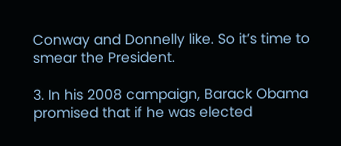Conway and Donnelly like. So it’s time to smear the President.

3. In his 2008 campaign, Barack Obama promised that if he was elected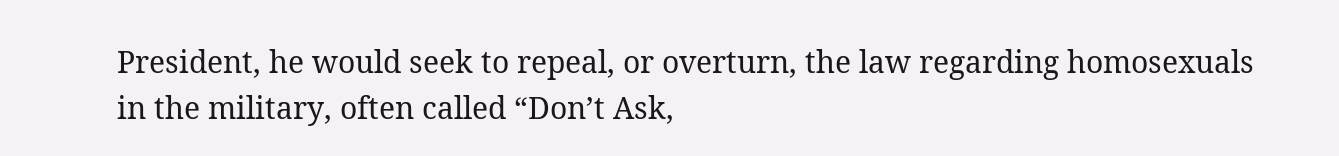President, he would seek to repeal, or overturn, the law regarding homosexuals in the military, often called “Don’t Ask,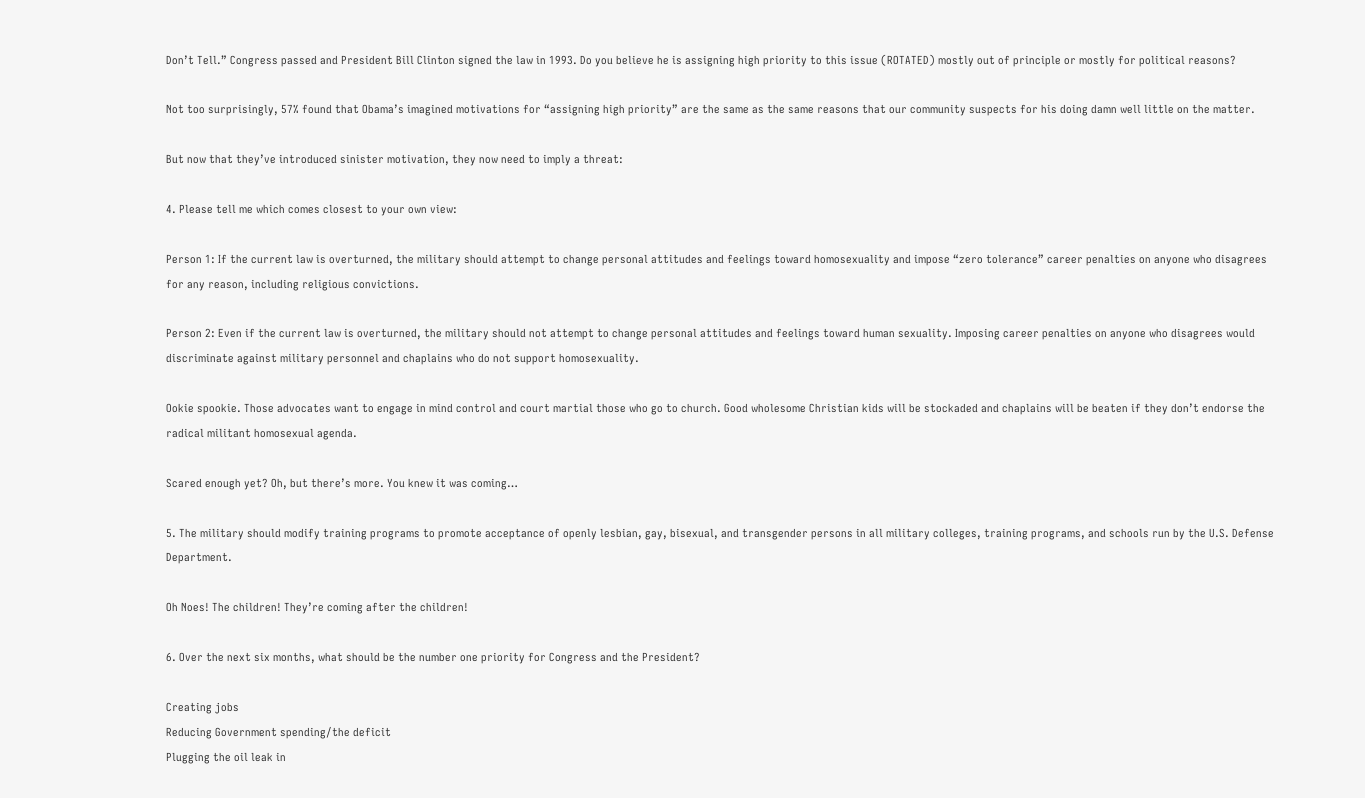Don’t Tell.” Congress passed and President Bill Clinton signed the law in 1993. Do you believe he is assigning high priority to this issue (ROTATED) mostly out of principle or mostly for political reasons?

Not too surprisingly, 57% found that Obama’s imagined motivations for “assigning high priority” are the same as the same reasons that our community suspects for his doing damn well little on the matter.

But now that they’ve introduced sinister motivation, they now need to imply a threat:

4. Please tell me which comes closest to your own view:

Person 1: If the current law is overturned, the military should attempt to change personal attitudes and feelings toward homosexuality and impose “zero tolerance” career penalties on anyone who disagrees for any reason, including religious convictions.

Person 2: Even if the current law is overturned, the military should not attempt to change personal attitudes and feelings toward human sexuality. Imposing career penalties on anyone who disagrees would discriminate against military personnel and chaplains who do not support homosexuality.

Ookie spookie. Those advocates want to engage in mind control and court martial those who go to church. Good wholesome Christian kids will be stockaded and chaplains will be beaten if they don’t endorse the radical militant homosexual agenda.

Scared enough yet? Oh, but there’s more. You knew it was coming…

5. The military should modify training programs to promote acceptance of openly lesbian, gay, bisexual, and transgender persons in all military colleges, training programs, and schools run by the U.S. Defense Department.

Oh Noes! The children! They’re coming after the children!

6. Over the next six months, what should be the number one priority for Congress and the President?

Creating jobs
Reducing Government spending/the deficit
Plugging the oil leak in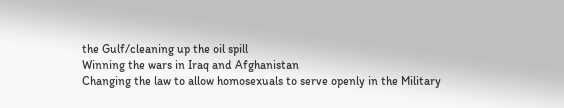the Gulf/cleaning up the oil spill
Winning the wars in Iraq and Afghanistan
Changing the law to allow homosexuals to serve openly in the Military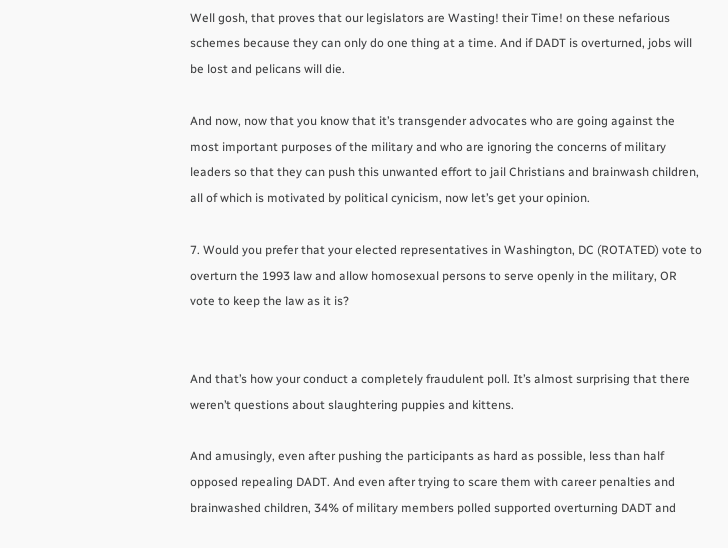Well gosh, that proves that our legislators are Wasting! their Time! on these nefarious schemes because they can only do one thing at a time. And if DADT is overturned, jobs will be lost and pelicans will die.

And now, now that you know that it’s transgender advocates who are going against the most important purposes of the military and who are ignoring the concerns of military leaders so that they can push this unwanted effort to jail Christians and brainwash children, all of which is motivated by political cynicism, now let’s get your opinion.

7. Would you prefer that your elected representatives in Washington, DC (ROTATED) vote to overturn the 1993 law and allow homosexual persons to serve openly in the military, OR vote to keep the law as it is?


And that’s how your conduct a completely fraudulent poll. It’s almost surprising that there weren’t questions about slaughtering puppies and kittens.

And amusingly, even after pushing the participants as hard as possible, less than half opposed repealing DADT. And even after trying to scare them with career penalties and brainwashed children, 34% of military members polled supported overturning DADT and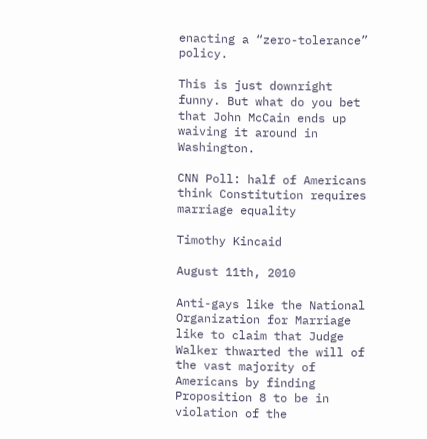enacting a “zero-tolerance” policy.

This is just downright funny. But what do you bet that John McCain ends up waiving it around in Washington.

CNN Poll: half of Americans think Constitution requires marriage equality

Timothy Kincaid

August 11th, 2010

Anti-gays like the National Organization for Marriage like to claim that Judge Walker thwarted the will of the vast majority of Americans by finding Proposition 8 to be in violation of the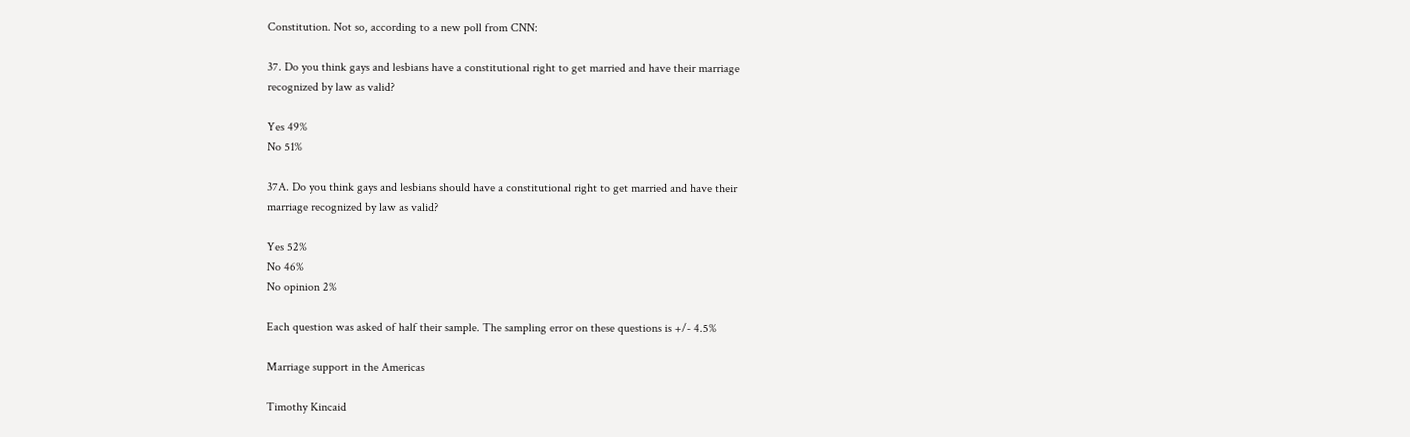Constitution. Not so, according to a new poll from CNN:

37. Do you think gays and lesbians have a constitutional right to get married and have their marriage
recognized by law as valid?

Yes 49%
No 51%

37A. Do you think gays and lesbians should have a constitutional right to get married and have their
marriage recognized by law as valid?

Yes 52%
No 46%
No opinion 2%

Each question was asked of half their sample. The sampling error on these questions is +/- 4.5%

Marriage support in the Americas

Timothy Kincaid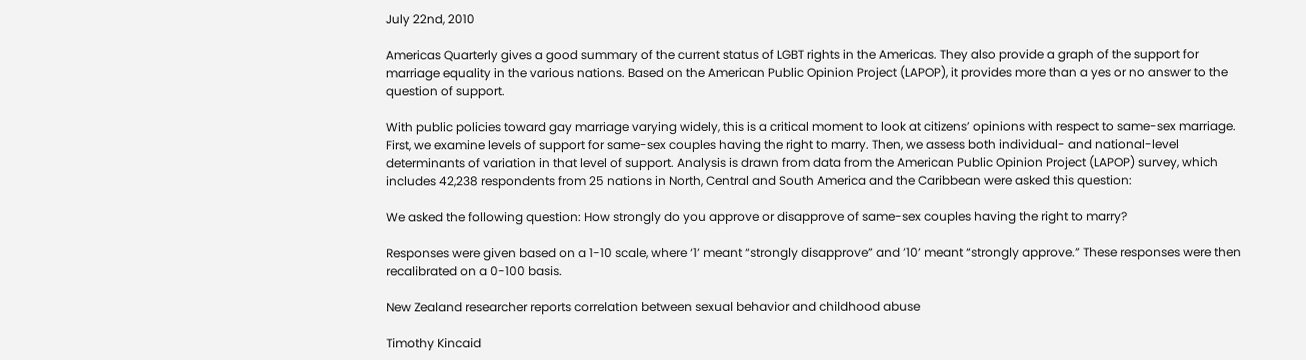July 22nd, 2010

Americas Quarterly gives a good summary of the current status of LGBT rights in the Americas. They also provide a graph of the support for marriage equality in the various nations. Based on the American Public Opinion Project (LAPOP), it provides more than a yes or no answer to the question of support.

With public policies toward gay marriage varying widely, this is a critical moment to look at citizens’ opinions with respect to same-sex marriage. First, we examine levels of support for same-sex couples having the right to marry. Then, we assess both individual- and national-level determinants of variation in that level of support. Analysis is drawn from data from the American Public Opinion Project (LAPOP) survey, which includes 42,238 respondents from 25 nations in North, Central and South America and the Caribbean were asked this question:

We asked the following question: How strongly do you approve or disapprove of same-sex couples having the right to marry?

Responses were given based on a 1-10 scale, where ‘1’ meant “strongly disapprove” and ’10’ meant “strongly approve.” These responses were then recalibrated on a 0-100 basis.

New Zealand researcher reports correlation between sexual behavior and childhood abuse

Timothy Kincaid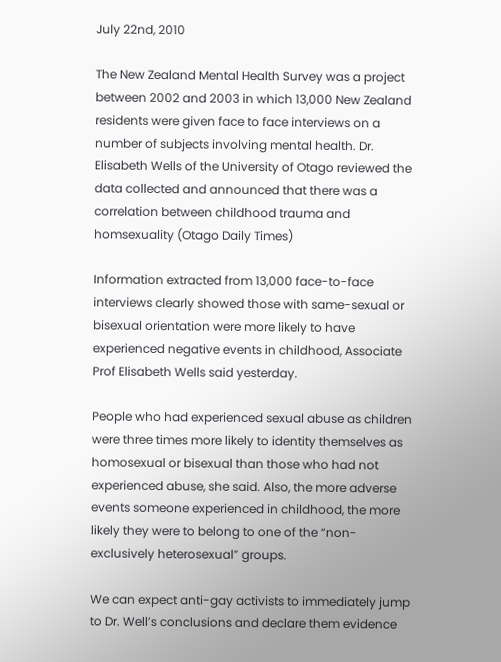July 22nd, 2010

The New Zealand Mental Health Survey was a project between 2002 and 2003 in which 13,000 New Zealand residents were given face to face interviews on a number of subjects involving mental health. Dr. Elisabeth Wells of the University of Otago reviewed the data collected and announced that there was a correlation between childhood trauma and homsexuality (Otago Daily Times)

Information extracted from 13,000 face-to-face interviews clearly showed those with same-sexual or bisexual orientation were more likely to have experienced negative events in childhood, Associate Prof Elisabeth Wells said yesterday.

People who had experienced sexual abuse as children were three times more likely to identity themselves as homosexual or bisexual than those who had not experienced abuse, she said. Also, the more adverse events someone experienced in childhood, the more likely they were to belong to one of the “non-exclusively heterosexual” groups.

We can expect anti-gay activists to immediately jump to Dr. Well’s conclusions and declare them evidence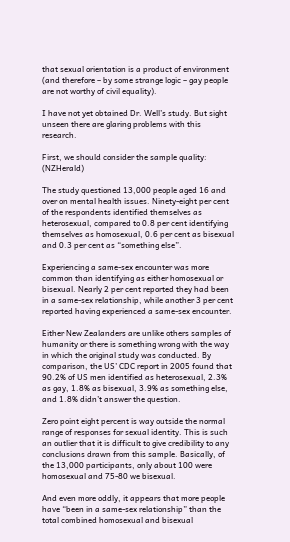that sexual orientation is a product of environment (and therefore – by some strange logic – gay people are not worthy of civil equality).

I have not yet obtained Dr. Well’s study. But sight unseen there are glaring problems with this research.

First, we should consider the sample quality: (NZHerald)

The study questioned 13,000 people aged 16 and over on mental health issues. Ninety-eight per cent of the respondents identified themselves as heterosexual, compared to 0.8 per cent identifying themselves as homosexual, 0.6 per cent as bisexual and 0.3 per cent as “something else”.

Experiencing a same-sex encounter was more common than identifying as either homosexual or bisexual. Nearly 2 per cent reported they had been in a same-sex relationship, while another 3 per cent reported having experienced a same-sex encounter.

Either New Zealanders are unlike others samples of humanity or there is something wrong with the way in which the original study was conducted. By comparison, the US’ CDC report in 2005 found that 90.2% of US men identified as heterosexual, 2.3% as gay, 1.8% as bisexual, 3.9% as something else, and 1.8% didn’t answer the question.

Zero point eight percent is way outside the normal range of responses for sexual identity. This is such an outlier that it is difficult to give credibility to any conclusions drawn from this sample. Basically, of the 13,000 participants, only about 100 were homosexual and 75-80 we bisexual.

And even more oddly, it appears that more people have “been in a same-sex relationship” than the total combined homosexual and bisexual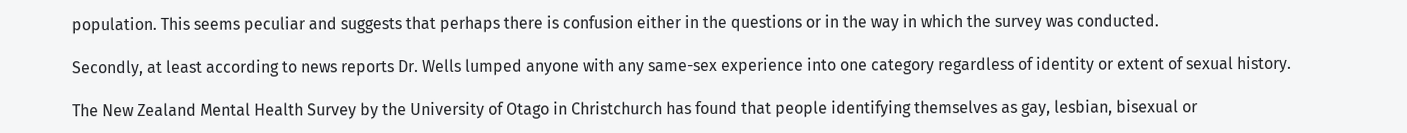population. This seems peculiar and suggests that perhaps there is confusion either in the questions or in the way in which the survey was conducted.

Secondly, at least according to news reports Dr. Wells lumped anyone with any same-sex experience into one category regardless of identity or extent of sexual history.

The New Zealand Mental Health Survey by the University of Otago in Christchurch has found that people identifying themselves as gay, lesbian, bisexual or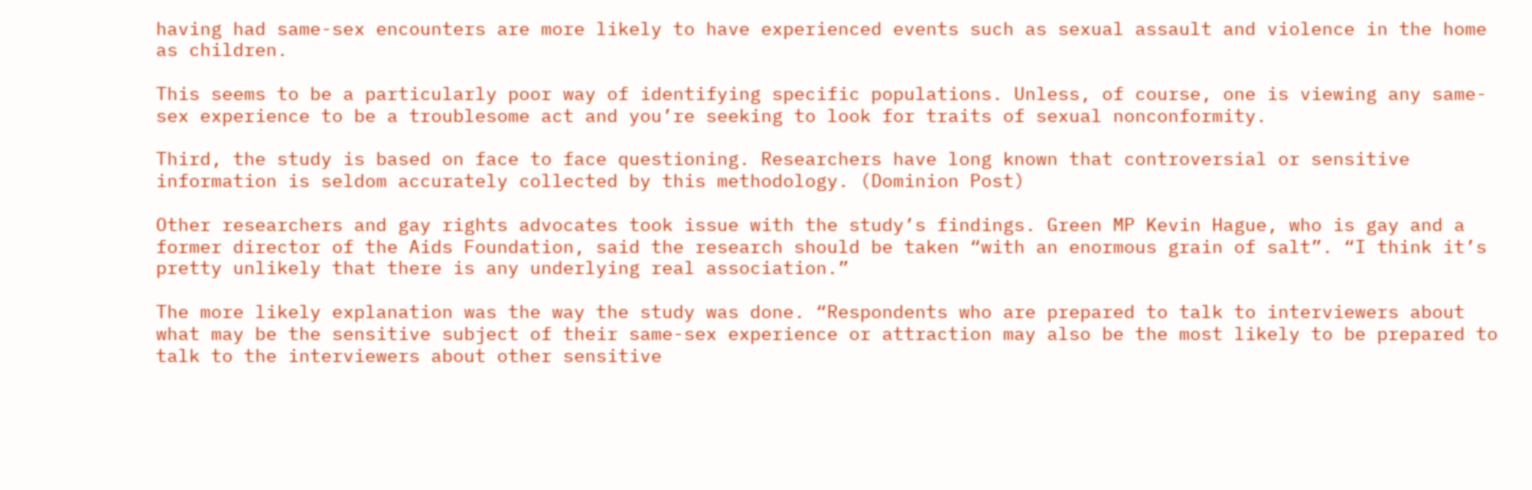having had same-sex encounters are more likely to have experienced events such as sexual assault and violence in the home as children.

This seems to be a particularly poor way of identifying specific populations. Unless, of course, one is viewing any same-sex experience to be a troublesome act and you’re seeking to look for traits of sexual nonconformity.

Third, the study is based on face to face questioning. Researchers have long known that controversial or sensitive information is seldom accurately collected by this methodology. (Dominion Post)

Other researchers and gay rights advocates took issue with the study’s findings. Green MP Kevin Hague, who is gay and a former director of the Aids Foundation, said the research should be taken “with an enormous grain of salt”. “I think it’s pretty unlikely that there is any underlying real association.”

The more likely explanation was the way the study was done. “Respondents who are prepared to talk to interviewers about what may be the sensitive subject of their same-sex experience or attraction may also be the most likely to be prepared to talk to the interviewers about other sensitive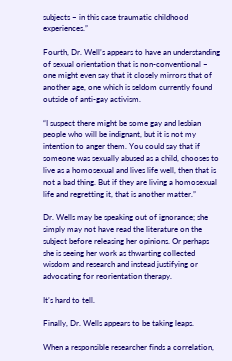subjects – in this case traumatic childhood experiences.”

Fourth, Dr. Well’s appears to have an understanding of sexual orientation that is non-conventional – one might even say that it closely mirrors that of another age, one which is seldom currently found outside of anti-gay activism.

“I suspect there might be some gay and lesbian people who will be indignant, but it is not my intention to anger them. You could say that if someone was sexually abused as a child, chooses to live as a homosexual and lives life well, then that is not a bad thing. But if they are living a homosexual life and regretting it, that is another matter.”

Dr. Wells may be speaking out of ignorance; she simply may not have read the literature on the subject before releasing her opinions. Or perhaps she is seeing her work as thwarting collected wisdom and research and instead justifying or advocating for reorientation therapy.

It’s hard to tell.

Finally, Dr. Wells appears to be taking leaps.

When a responsible researcher finds a correlation,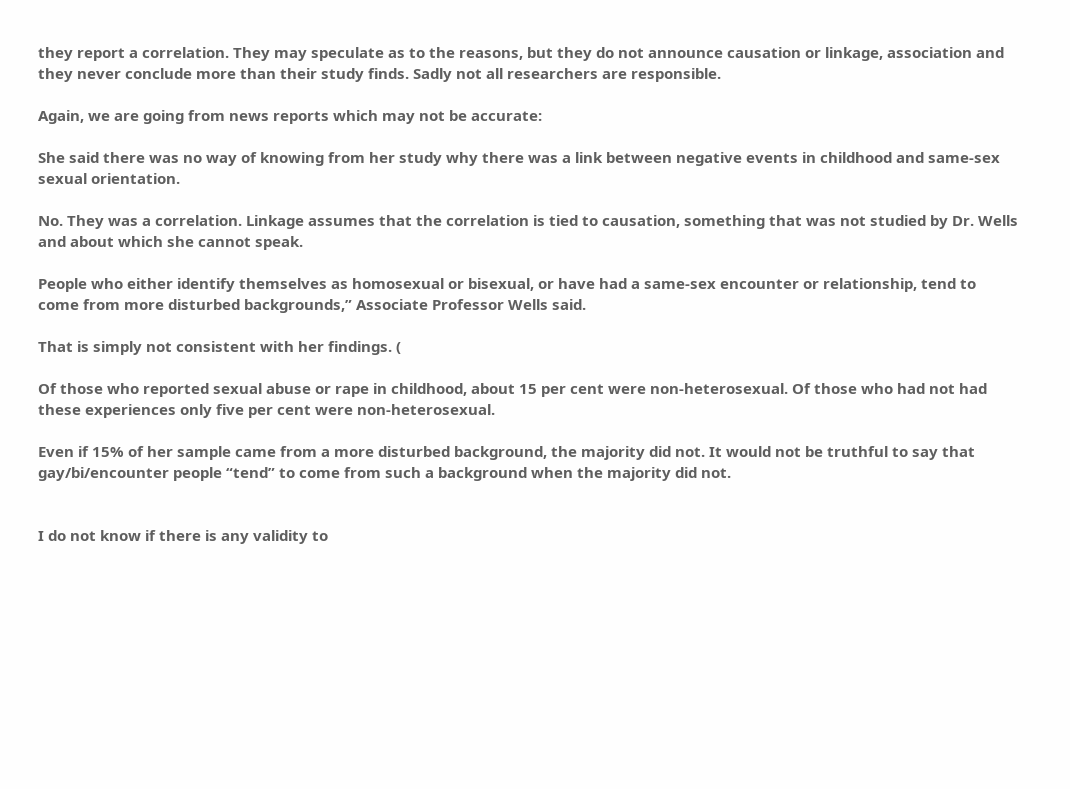they report a correlation. They may speculate as to the reasons, but they do not announce causation or linkage, association and they never conclude more than their study finds. Sadly not all researchers are responsible.

Again, we are going from news reports which may not be accurate:

She said there was no way of knowing from her study why there was a link between negative events in childhood and same-sex sexual orientation.

No. They was a correlation. Linkage assumes that the correlation is tied to causation, something that was not studied by Dr. Wells and about which she cannot speak.

People who either identify themselves as homosexual or bisexual, or have had a same-sex encounter or relationship, tend to come from more disturbed backgrounds,” Associate Professor Wells said.

That is simply not consistent with her findings. (

Of those who reported sexual abuse or rape in childhood, about 15 per cent were non-heterosexual. Of those who had not had these experiences only five per cent were non-heterosexual.

Even if 15% of her sample came from a more disturbed background, the majority did not. It would not be truthful to say that gay/bi/encounter people “tend” to come from such a background when the majority did not.


I do not know if there is any validity to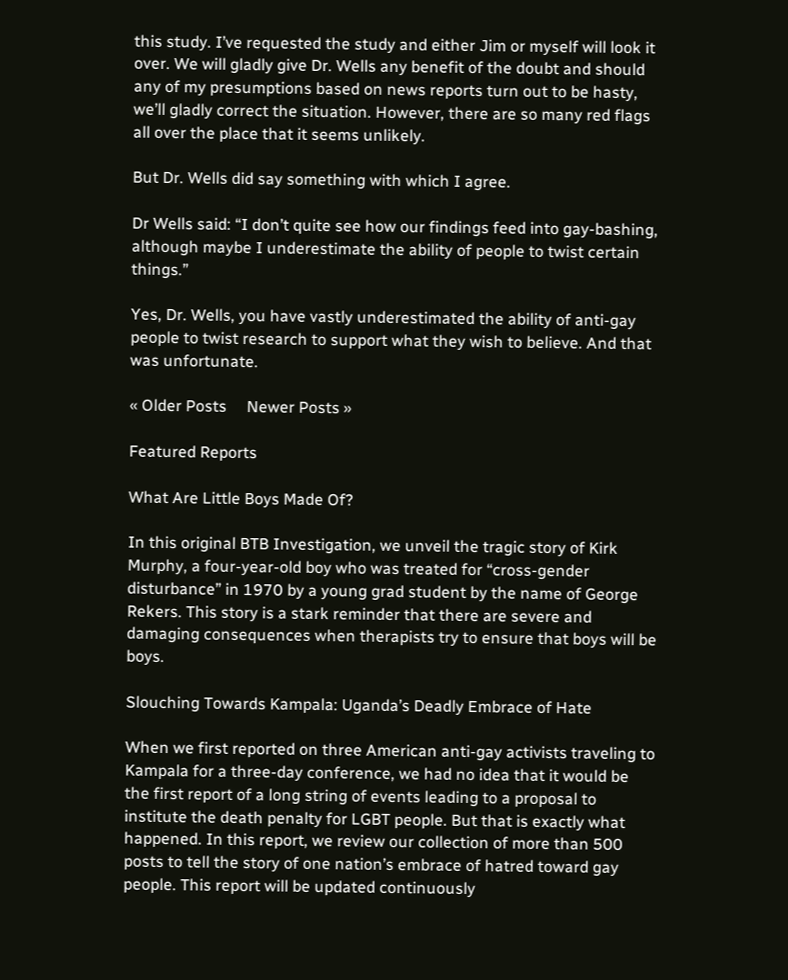this study. I’ve requested the study and either Jim or myself will look it over. We will gladly give Dr. Wells any benefit of the doubt and should any of my presumptions based on news reports turn out to be hasty, we’ll gladly correct the situation. However, there are so many red flags all over the place that it seems unlikely.

But Dr. Wells did say something with which I agree.

Dr Wells said: “I don’t quite see how our findings feed into gay-bashing, although maybe I underestimate the ability of people to twist certain things.”

Yes, Dr. Wells, you have vastly underestimated the ability of anti-gay people to twist research to support what they wish to believe. And that was unfortunate.

« Older Posts     Newer Posts »

Featured Reports

What Are Little Boys Made Of?

In this original BTB Investigation, we unveil the tragic story of Kirk Murphy, a four-year-old boy who was treated for “cross-gender disturbance” in 1970 by a young grad student by the name of George Rekers. This story is a stark reminder that there are severe and damaging consequences when therapists try to ensure that boys will be boys.

Slouching Towards Kampala: Uganda’s Deadly Embrace of Hate

When we first reported on three American anti-gay activists traveling to Kampala for a three-day conference, we had no idea that it would be the first report of a long string of events leading to a proposal to institute the death penalty for LGBT people. But that is exactly what happened. In this report, we review our collection of more than 500 posts to tell the story of one nation’s embrace of hatred toward gay people. This report will be updated continuously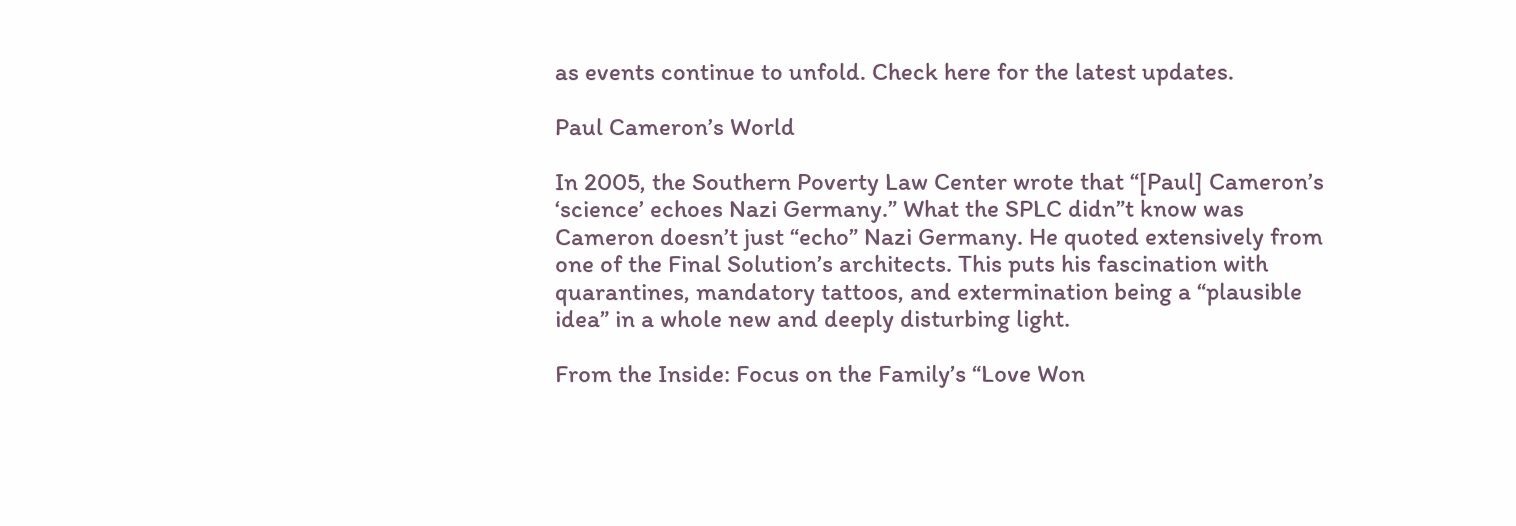as events continue to unfold. Check here for the latest updates.

Paul Cameron’s World

In 2005, the Southern Poverty Law Center wrote that “[Paul] Cameron’s ‘science’ echoes Nazi Germany.” What the SPLC didn”t know was Cameron doesn’t just “echo” Nazi Germany. He quoted extensively from one of the Final Solution’s architects. This puts his fascination with quarantines, mandatory tattoos, and extermination being a “plausible idea” in a whole new and deeply disturbing light.

From the Inside: Focus on the Family’s “Love Won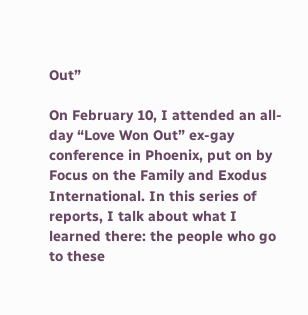Out”

On February 10, I attended an all-day “Love Won Out” ex-gay conference in Phoenix, put on by Focus on the Family and Exodus International. In this series of reports, I talk about what I learned there: the people who go to these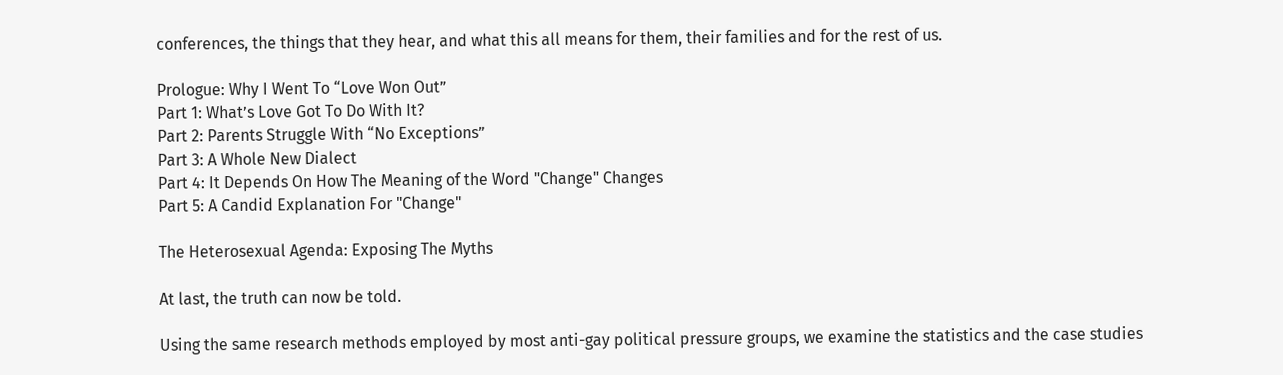conferences, the things that they hear, and what this all means for them, their families and for the rest of us.

Prologue: Why I Went To “Love Won Out”
Part 1: What’s Love Got To Do With It?
Part 2: Parents Struggle With “No Exceptions”
Part 3: A Whole New Dialect
Part 4: It Depends On How The Meaning of the Word "Change" Changes
Part 5: A Candid Explanation For "Change"

The Heterosexual Agenda: Exposing The Myths

At last, the truth can now be told.

Using the same research methods employed by most anti-gay political pressure groups, we examine the statistics and the case studies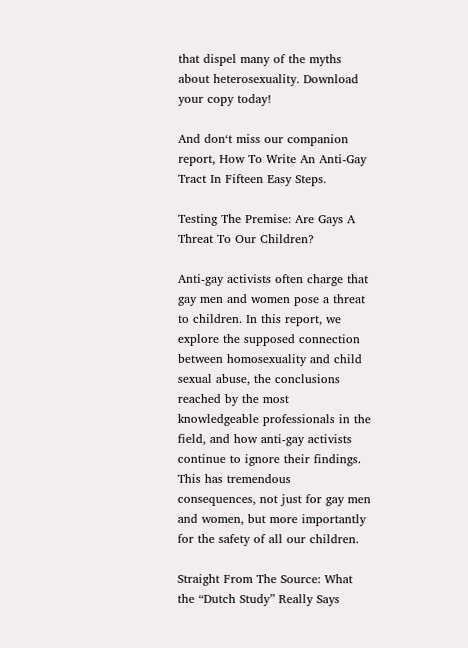that dispel many of the myths about heterosexuality. Download your copy today!

And don‘t miss our companion report, How To Write An Anti-Gay Tract In Fifteen Easy Steps.

Testing The Premise: Are Gays A Threat To Our Children?

Anti-gay activists often charge that gay men and women pose a threat to children. In this report, we explore the supposed connection between homosexuality and child sexual abuse, the conclusions reached by the most knowledgeable professionals in the field, and how anti-gay activists continue to ignore their findings. This has tremendous consequences, not just for gay men and women, but more importantly for the safety of all our children.

Straight From The Source: What the “Dutch Study” Really Says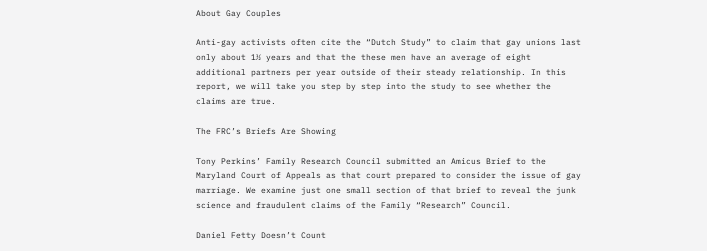About Gay Couples

Anti-gay activists often cite the “Dutch Study” to claim that gay unions last only about 1½ years and that the these men have an average of eight additional partners per year outside of their steady relationship. In this report, we will take you step by step into the study to see whether the claims are true.

The FRC’s Briefs Are Showing

Tony Perkins’ Family Research Council submitted an Amicus Brief to the Maryland Court of Appeals as that court prepared to consider the issue of gay marriage. We examine just one small section of that brief to reveal the junk science and fraudulent claims of the Family “Research” Council.

Daniel Fetty Doesn’t Count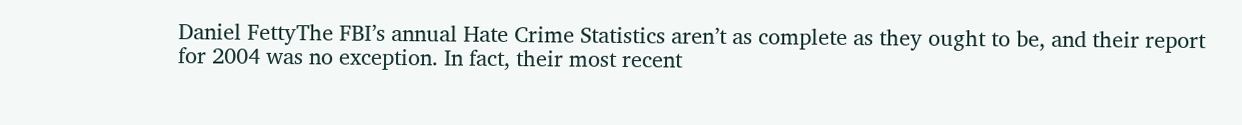Daniel FettyThe FBI’s annual Hate Crime Statistics aren’t as complete as they ought to be, and their report for 2004 was no exception. In fact, their most recent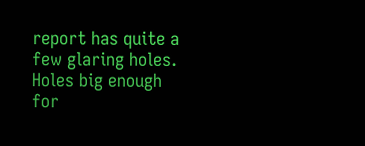report has quite a few glaring holes. Holes big enough for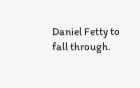Daniel Fetty to fall through.